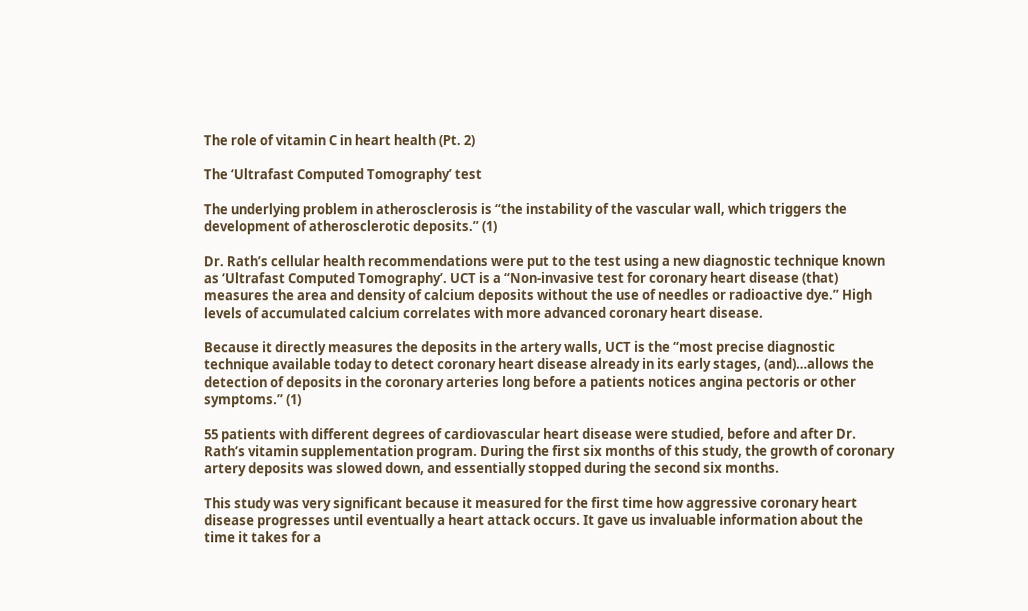The role of vitamin C in heart health (Pt. 2)

The ‘Ultrafast Computed Tomography’ test

The underlying problem in atherosclerosis is “the instability of the vascular wall, which triggers the development of atherosclerotic deposits.” (1)

Dr. Rath’s cellular health recommendations were put to the test using a new diagnostic technique known as ‘Ultrafast Computed Tomography’. UCT is a “Non-invasive test for coronary heart disease (that) measures the area and density of calcium deposits without the use of needles or radioactive dye.” High levels of accumulated calcium correlates with more advanced coronary heart disease.

Because it directly measures the deposits in the artery walls, UCT is the “most precise diagnostic technique available today to detect coronary heart disease already in its early stages, (and)…allows the detection of deposits in the coronary arteries long before a patients notices angina pectoris or other symptoms.” (1)

55 patients with different degrees of cardiovascular heart disease were studied, before and after Dr. Rath’s vitamin supplementation program. During the first six months of this study, the growth of coronary artery deposits was slowed down, and essentially stopped during the second six months.

This study was very significant because it measured for the first time how aggressive coronary heart disease progresses until eventually a heart attack occurs. It gave us invaluable information about the time it takes for a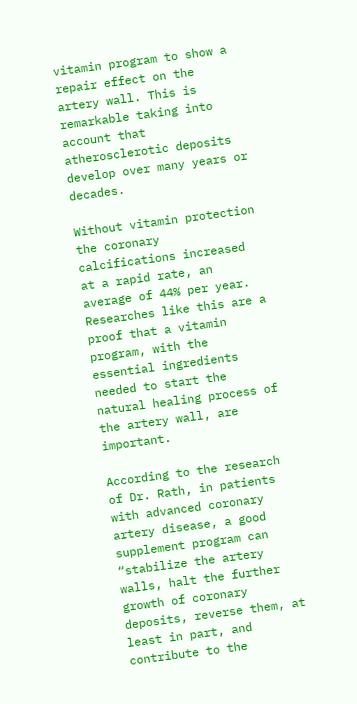vitamin program to show a repair effect on the artery wall. This is remarkable taking into account that atherosclerotic deposits develop over many years or decades.

Without vitamin protection the coronary calcifications increased at a rapid rate, an average of 44% per year. Researches like this are a proof that a vitamin program, with the essential ingredients needed to start the natural healing process of the artery wall, are important.

According to the research of Dr. Rath, in patients with advanced coronary artery disease, a good supplement program can “stabilize the artery walls, halt the further growth of coronary deposits, reverse them, at least in part, and contribute to the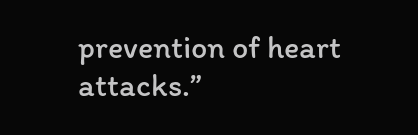prevention of heart attacks.”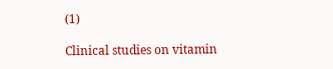(1)

Clinical studies on vitamin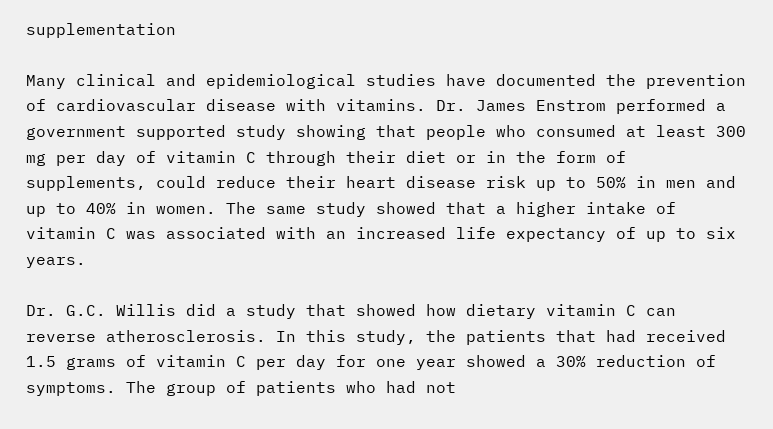supplementation

Many clinical and epidemiological studies have documented the prevention of cardiovascular disease with vitamins. Dr. James Enstrom performed a government supported study showing that people who consumed at least 300 mg per day of vitamin C through their diet or in the form of supplements, could reduce their heart disease risk up to 50% in men and up to 40% in women. The same study showed that a higher intake of vitamin C was associated with an increased life expectancy of up to six years.

Dr. G.C. Willis did a study that showed how dietary vitamin C can reverse atherosclerosis. In this study, the patients that had received 1.5 grams of vitamin C per day for one year showed a 30% reduction of symptoms. The group of patients who had not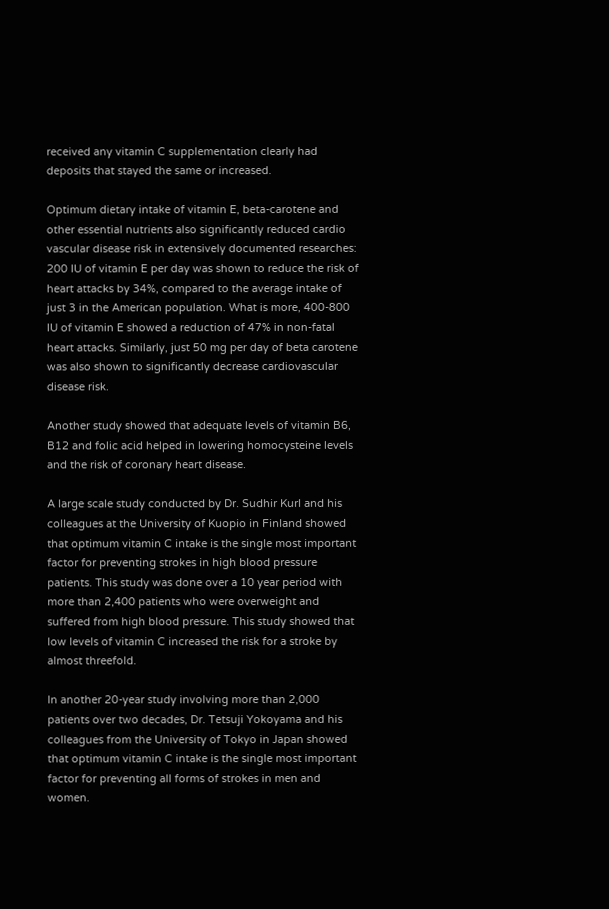received any vitamin C supplementation clearly had deposits that stayed the same or increased.

Optimum dietary intake of vitamin E, beta-carotene and other essential nutrients also significantly reduced cardio vascular disease risk in extensively documented researches: 200 IU of vitamin E per day was shown to reduce the risk of heart attacks by 34%, compared to the average intake of just 3 in the American population. What is more, 400-800 IU of vitamin E showed a reduction of 47% in non-fatal heart attacks. Similarly, just 50 mg per day of beta carotene was also shown to significantly decrease cardiovascular disease risk.

Another study showed that adequate levels of vitamin B6, B12 and folic acid helped in lowering homocysteine levels and the risk of coronary heart disease.

A large scale study conducted by Dr. Sudhir Kurl and his colleagues at the University of Kuopio in Finland showed that optimum vitamin C intake is the single most important factor for preventing strokes in high blood pressure patients. This study was done over a 10 year period with more than 2,400 patients who were overweight and suffered from high blood pressure. This study showed that low levels of vitamin C increased the risk for a stroke by almost threefold.

In another 20-year study involving more than 2,000 patients over two decades, Dr. Tetsuji Yokoyama and his colleagues from the University of Tokyo in Japan showed that optimum vitamin C intake is the single most important factor for preventing all forms of strokes in men and women.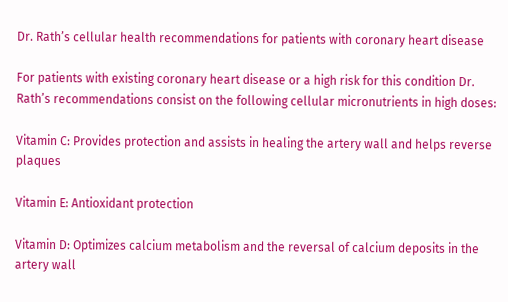Dr. Rath’s cellular health recommendations for patients with coronary heart disease

For patients with existing coronary heart disease or a high risk for this condition Dr. Rath’s recommendations consist on the following cellular micronutrients in high doses:

Vitamin C: Provides protection and assists in healing the artery wall and helps reverse plaques

Vitamin E: Antioxidant protection

Vitamin D: Optimizes calcium metabolism and the reversal of calcium deposits in the artery wall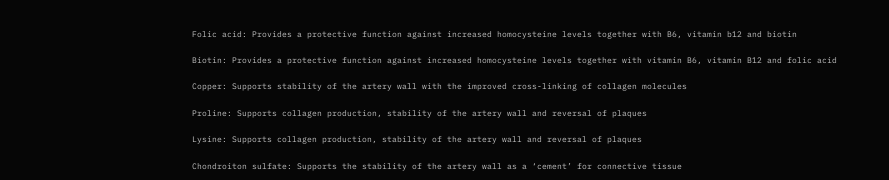Folic acid: Provides a protective function against increased homocysteine levels together with B6, vitamin b12 and biotin

Biotin: Provides a protective function against increased homocysteine levels together with vitamin B6, vitamin B12 and folic acid

Copper: Supports stability of the artery wall with the improved cross-linking of collagen molecules

Proline: Supports collagen production, stability of the artery wall and reversal of plaques

Lysine: Supports collagen production, stability of the artery wall and reversal of plaques

Chondroiton sulfate: Supports the stability of the artery wall as a ‘cement’ for connective tissue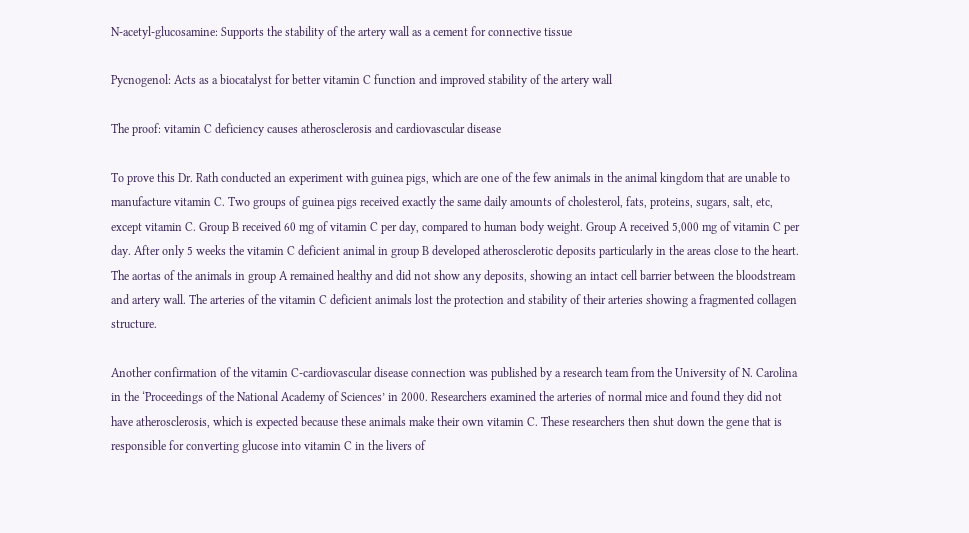N-acetyl-glucosamine: Supports the stability of the artery wall as a cement for connective tissue

Pycnogenol: Acts as a biocatalyst for better vitamin C function and improved stability of the artery wall

The proof: vitamin C deficiency causes atherosclerosis and cardiovascular disease

To prove this Dr. Rath conducted an experiment with guinea pigs, which are one of the few animals in the animal kingdom that are unable to manufacture vitamin C. Two groups of guinea pigs received exactly the same daily amounts of cholesterol, fats, proteins, sugars, salt, etc, except vitamin C. Group B received 60 mg of vitamin C per day, compared to human body weight. Group A received 5,000 mg of vitamin C per day. After only 5 weeks the vitamin C deficient animal in group B developed atherosclerotic deposits particularly in the areas close to the heart. The aortas of the animals in group A remained healthy and did not show any deposits, showing an intact cell barrier between the bloodstream and artery wall. The arteries of the vitamin C deficient animals lost the protection and stability of their arteries showing a fragmented collagen structure.

Another confirmation of the vitamin C-cardiovascular disease connection was published by a research team from the University of N. Carolina in the ‘Proceedings of the National Academy of Sciences’ in 2000. Researchers examined the arteries of normal mice and found they did not have atherosclerosis, which is expected because these animals make their own vitamin C. These researchers then shut down the gene that is responsible for converting glucose into vitamin C in the livers of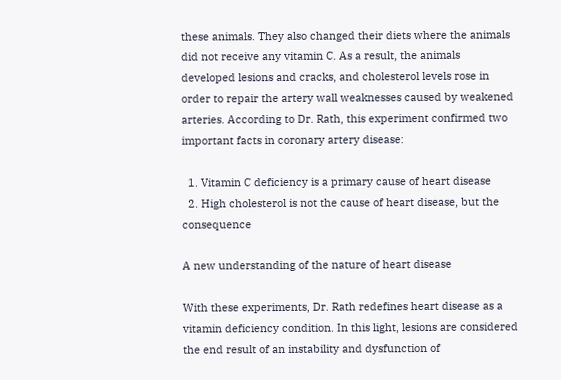these animals. They also changed their diets where the animals did not receive any vitamin C. As a result, the animals developed lesions and cracks, and cholesterol levels rose in order to repair the artery wall weaknesses caused by weakened arteries. According to Dr. Rath, this experiment confirmed two important facts in coronary artery disease:

  1. Vitamin C deficiency is a primary cause of heart disease
  2. High cholesterol is not the cause of heart disease, but the consequence

A new understanding of the nature of heart disease

With these experiments, Dr. Rath redefines heart disease as a vitamin deficiency condition. In this light, lesions are considered the end result of an instability and dysfunction of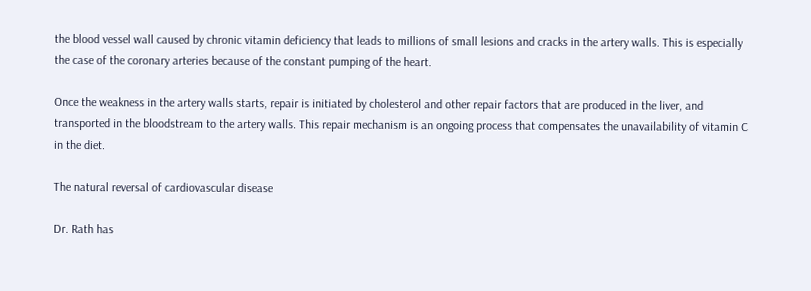the blood vessel wall caused by chronic vitamin deficiency that leads to millions of small lesions and cracks in the artery walls. This is especially the case of the coronary arteries because of the constant pumping of the heart.

Once the weakness in the artery walls starts, repair is initiated by cholesterol and other repair factors that are produced in the liver, and transported in the bloodstream to the artery walls. This repair mechanism is an ongoing process that compensates the unavailability of vitamin C in the diet.

The natural reversal of cardiovascular disease

Dr. Rath has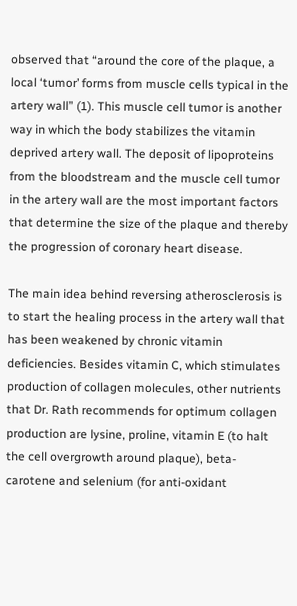observed that “around the core of the plaque, a local ‘tumor’ forms from muscle cells typical in the artery wall” (1). This muscle cell tumor is another way in which the body stabilizes the vitamin deprived artery wall. The deposit of lipoproteins from the bloodstream and the muscle cell tumor in the artery wall are the most important factors that determine the size of the plaque and thereby the progression of coronary heart disease.

The main idea behind reversing atherosclerosis is to start the healing process in the artery wall that has been weakened by chronic vitamin deficiencies. Besides vitamin C, which stimulates production of collagen molecules, other nutrients that Dr. Rath recommends for optimum collagen production are lysine, proline, vitamin E (to halt the cell overgrowth around plaque), beta-carotene and selenium (for anti-oxidant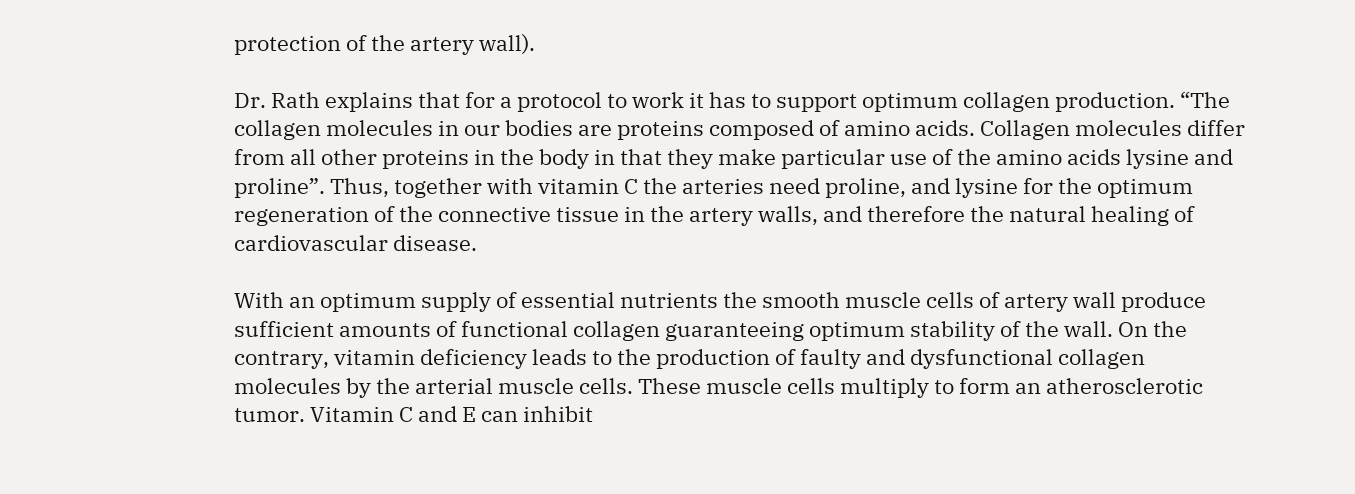protection of the artery wall).

Dr. Rath explains that for a protocol to work it has to support optimum collagen production. “The collagen molecules in our bodies are proteins composed of amino acids. Collagen molecules differ from all other proteins in the body in that they make particular use of the amino acids lysine and proline”. Thus, together with vitamin C the arteries need proline, and lysine for the optimum regeneration of the connective tissue in the artery walls, and therefore the natural healing of cardiovascular disease.

With an optimum supply of essential nutrients the smooth muscle cells of artery wall produce sufficient amounts of functional collagen guaranteeing optimum stability of the wall. On the contrary, vitamin deficiency leads to the production of faulty and dysfunctional collagen molecules by the arterial muscle cells. These muscle cells multiply to form an atherosclerotic tumor. Vitamin C and E can inhibit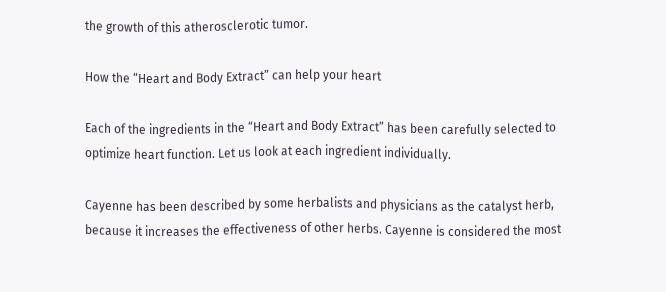the growth of this atherosclerotic tumor.

How the “Heart and Body Extract” can help your heart

Each of the ingredients in the “Heart and Body Extract” has been carefully selected to optimize heart function. Let us look at each ingredient individually.

Cayenne has been described by some herbalists and physicians as the catalyst herb, because it increases the effectiveness of other herbs. Cayenne is considered the most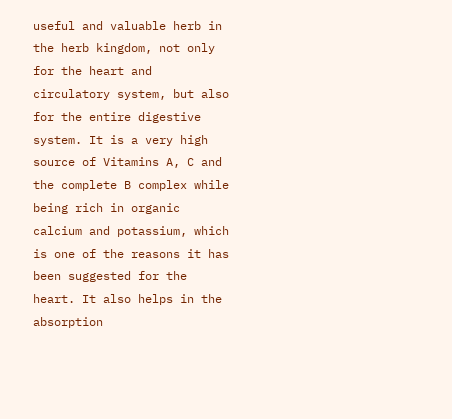useful and valuable herb in the herb kingdom, not only for the heart and circulatory system, but also for the entire digestive system. It is a very high source of Vitamins A, C and the complete B complex while being rich in organic calcium and potassium, which is one of the reasons it has been suggested for the heart. It also helps in the absorption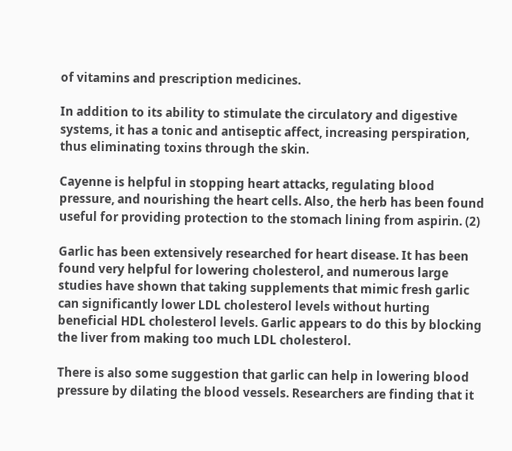of vitamins and prescription medicines.

In addition to its ability to stimulate the circulatory and digestive systems, it has a tonic and antiseptic affect, increasing perspiration, thus eliminating toxins through the skin.

Cayenne is helpful in stopping heart attacks, regulating blood pressure, and nourishing the heart cells. Also, the herb has been found useful for providing protection to the stomach lining from aspirin. (2)

Garlic has been extensively researched for heart disease. It has been found very helpful for lowering cholesterol, and numerous large studies have shown that taking supplements that mimic fresh garlic can significantly lower LDL cholesterol levels without hurting beneficial HDL cholesterol levels. Garlic appears to do this by blocking the liver from making too much LDL cholesterol.

There is also some suggestion that garlic can help in lowering blood pressure by dilating the blood vessels. Researchers are finding that it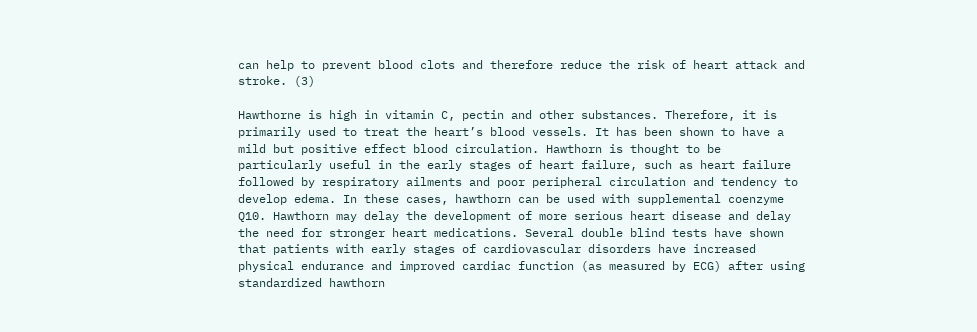can help to prevent blood clots and therefore reduce the risk of heart attack and stroke. (3)

Hawthorne is high in vitamin C, pectin and other substances. Therefore, it is primarily used to treat the heart’s blood vessels. It has been shown to have a mild but positive effect blood circulation. Hawthorn is thought to be particularly useful in the early stages of heart failure, such as heart failure followed by respiratory ailments and poor peripheral circulation and tendency to develop edema. In these cases, hawthorn can be used with supplemental coenzyme Q10. Hawthorn may delay the development of more serious heart disease and delay the need for stronger heart medications. Several double blind tests have shown that patients with early stages of cardiovascular disorders have increased physical endurance and improved cardiac function (as measured by ECG) after using standardized hawthorn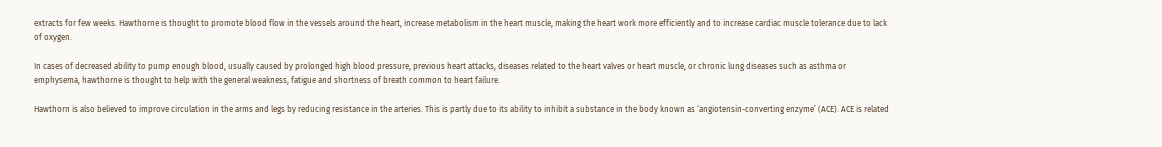extracts for few weeks. Hawthorne is thought to promote blood flow in the vessels around the heart, increase metabolism in the heart muscle, making the heart work more efficiently and to increase cardiac muscle tolerance due to lack of oxygen.

In cases of decreased ability to pump enough blood, usually caused by prolonged high blood pressure, previous heart attacks, diseases related to the heart valves or heart muscle, or chronic lung diseases such as asthma or emphysema, hawthorne is thought to help with the general weakness, fatigue and shortness of breath common to heart failure.

Hawthorn is also believed to improve circulation in the arms and legs by reducing resistance in the arteries. This is partly due to its ability to inhibit a substance in the body known as ‘angiotensin-converting enzyme’ (ACE). ACE is related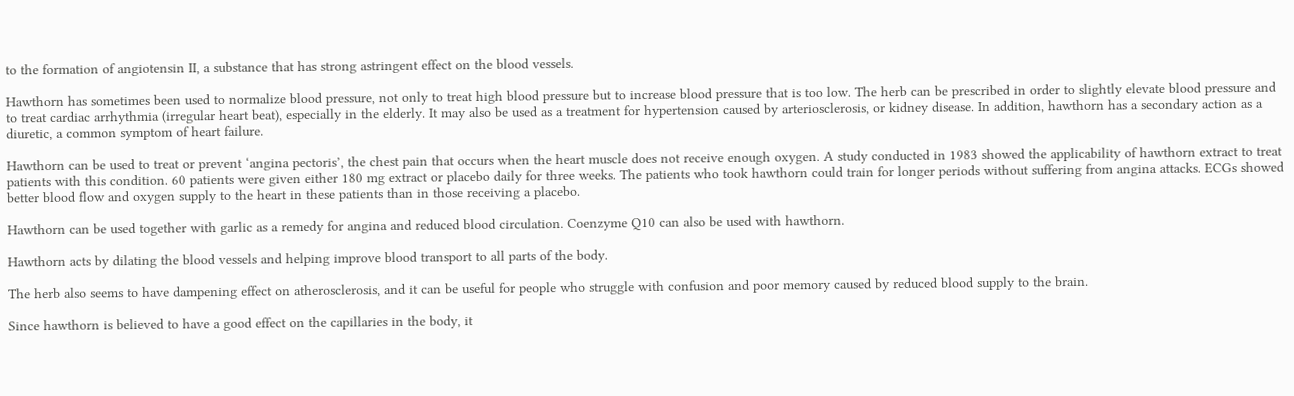to the formation of angiotensin II, a substance that has strong astringent effect on the blood vessels.

Hawthorn has sometimes been used to normalize blood pressure, not only to treat high blood pressure but to increase blood pressure that is too low. The herb can be prescribed in order to slightly elevate blood pressure and to treat cardiac arrhythmia (irregular heart beat), especially in the elderly. It may also be used as a treatment for hypertension caused by arteriosclerosis, or kidney disease. In addition, hawthorn has a secondary action as a diuretic, a common symptom of heart failure.

Hawthorn can be used to treat or prevent ‘angina pectoris’, the chest pain that occurs when the heart muscle does not receive enough oxygen. A study conducted in 1983 showed the applicability of hawthorn extract to treat patients with this condition. 60 patients were given either 180 mg extract or placebo daily for three weeks. The patients who took hawthorn could train for longer periods without suffering from angina attacks. ECGs showed better blood flow and oxygen supply to the heart in these patients than in those receiving a placebo.

Hawthorn can be used together with garlic as a remedy for angina and reduced blood circulation. Coenzyme Q10 can also be used with hawthorn.

Hawthorn acts by dilating the blood vessels and helping improve blood transport to all parts of the body.

The herb also seems to have dampening effect on atherosclerosis, and it can be useful for people who struggle with confusion and poor memory caused by reduced blood supply to the brain.

Since hawthorn is believed to have a good effect on the capillaries in the body, it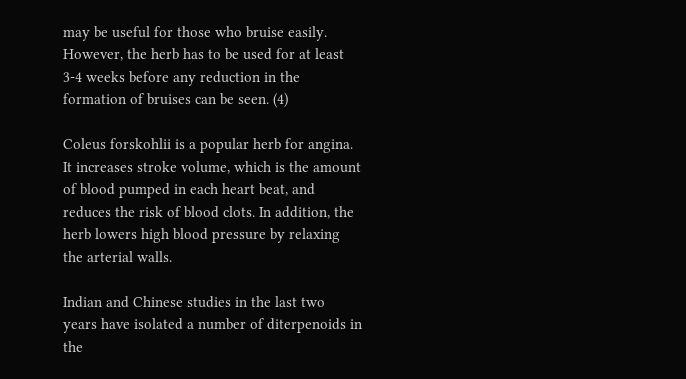may be useful for those who bruise easily. However, the herb has to be used for at least 3-4 weeks before any reduction in the formation of bruises can be seen. (4)

Coleus forskohlii is a popular herb for angina. It increases stroke volume, which is the amount of blood pumped in each heart beat, and reduces the risk of blood clots. In addition, the herb lowers high blood pressure by relaxing the arterial walls.

Indian and Chinese studies in the last two years have isolated a number of diterpenoids in the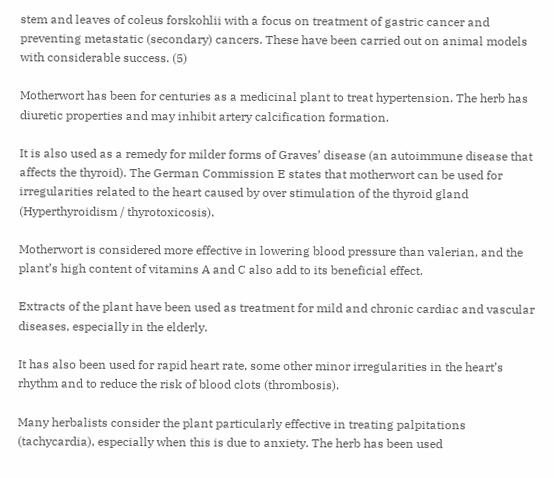stem and leaves of coleus forskohlii with a focus on treatment of gastric cancer and preventing metastatic (secondary) cancers. These have been carried out on animal models with considerable success. (5)

Motherwort has been for centuries as a medicinal plant to treat hypertension. The herb has diuretic properties and may inhibit artery calcification formation.

It is also used as a remedy for milder forms of Graves’ disease (an autoimmune disease that affects the thyroid). The German Commission E states that motherwort can be used for irregularities related to the heart caused by over stimulation of the thyroid gland (Hyperthyroidism / thyrotoxicosis).

Motherwort is considered more effective in lowering blood pressure than valerian, and the plant’s high content of vitamins A and C also add to its beneficial effect.

Extracts of the plant have been used as treatment for mild and chronic cardiac and vascular diseases, especially in the elderly.

It has also been used for rapid heart rate, some other minor irregularities in the heart’s rhythm and to reduce the risk of blood clots (thrombosis).

Many herbalists consider the plant particularly effective in treating palpitations (tachycardia), especially when this is due to anxiety. The herb has been used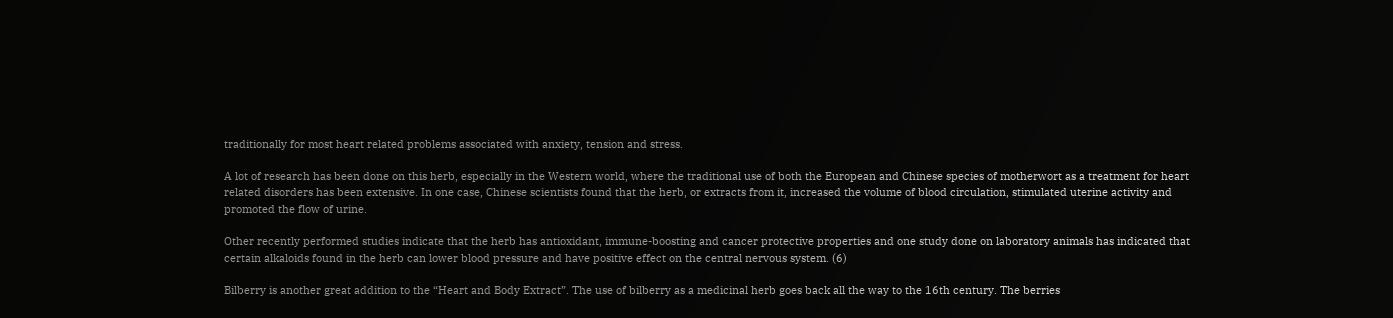traditionally for most heart related problems associated with anxiety, tension and stress.

A lot of research has been done on this herb, especially in the Western world, where the traditional use of both the European and Chinese species of motherwort as a treatment for heart related disorders has been extensive. In one case, Chinese scientists found that the herb, or extracts from it, increased the volume of blood circulation, stimulated uterine activity and promoted the flow of urine.

Other recently performed studies indicate that the herb has antioxidant, immune-boosting and cancer protective properties and one study done on laboratory animals has indicated that certain alkaloids found in the herb can lower blood pressure and have positive effect on the central nervous system. (6)

Bilberry is another great addition to the “Heart and Body Extract”. The use of bilberry as a medicinal herb goes back all the way to the 16th century. The berries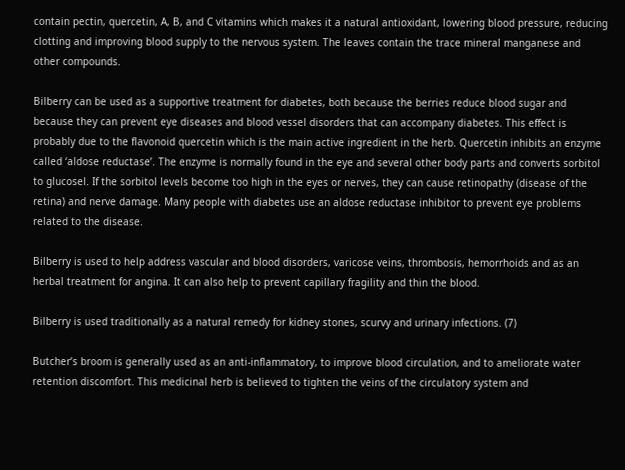contain pectin, quercetin, A, B, and C vitamins which makes it a natural antioxidant, lowering blood pressure, reducing clotting and improving blood supply to the nervous system. The leaves contain the trace mineral manganese and other compounds.

Bilberry can be used as a supportive treatment for diabetes, both because the berries reduce blood sugar and because they can prevent eye diseases and blood vessel disorders that can accompany diabetes. This effect is probably due to the flavonoid quercetin which is the main active ingredient in the herb. Quercetin inhibits an enzyme called ‘aldose reductase’. The enzyme is normally found in the eye and several other body parts and converts sorbitol to glucosel. If the sorbitol levels become too high in the eyes or nerves, they can cause retinopathy (disease of the retina) and nerve damage. Many people with diabetes use an aldose reductase inhibitor to prevent eye problems related to the disease.

Bilberry is used to help address vascular and blood disorders, varicose veins, thrombosis, hemorrhoids and as an herbal treatment for angina. It can also help to prevent capillary fragility and thin the blood.

Bilberry is used traditionally as a natural remedy for kidney stones, scurvy and urinary infections. (7)

Butcher’s broom is generally used as an anti-inflammatory, to improve blood circulation, and to ameliorate water retention discomfort. This medicinal herb is believed to tighten the veins of the circulatory system and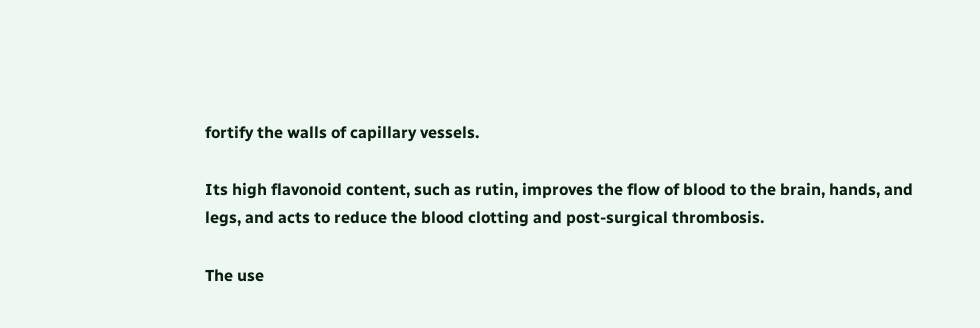fortify the walls of capillary vessels.

Its high flavonoid content, such as rutin, improves the flow of blood to the brain, hands, and legs, and acts to reduce the blood clotting and post-surgical thrombosis.

The use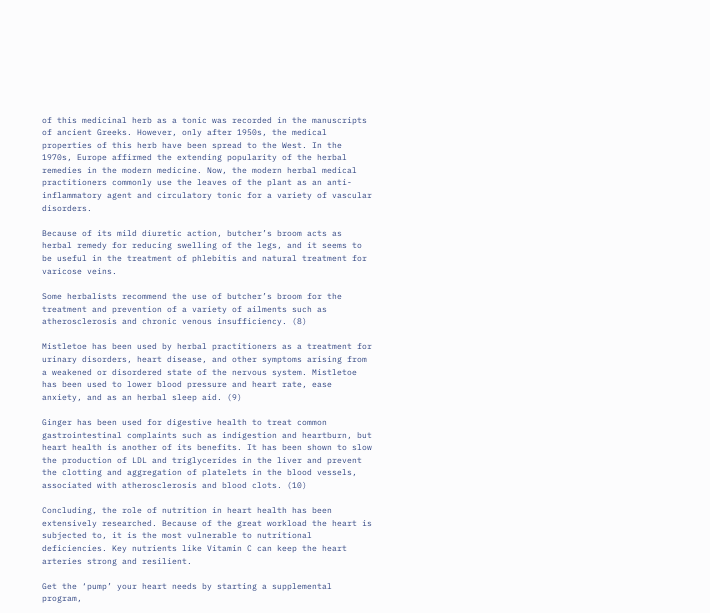of this medicinal herb as a tonic was recorded in the manuscripts of ancient Greeks. However, only after 1950s, the medical properties of this herb have been spread to the West. In the 1970s, Europe affirmed the extending popularity of the herbal remedies in the modern medicine. Now, the modern herbal medical practitioners commonly use the leaves of the plant as an anti-inflammatory agent and circulatory tonic for a variety of vascular disorders.

Because of its mild diuretic action, butcher’s broom acts as herbal remedy for reducing swelling of the legs, and it seems to be useful in the treatment of phlebitis and natural treatment for varicose veins.

Some herbalists recommend the use of butcher’s broom for the treatment and prevention of a variety of ailments such as atherosclerosis and chronic venous insufficiency. (8)

Mistletoe has been used by herbal practitioners as a treatment for urinary disorders, heart disease, and other symptoms arising from a weakened or disordered state of the nervous system. Mistletoe has been used to lower blood pressure and heart rate, ease anxiety, and as an herbal sleep aid. (9)

Ginger has been used for digestive health to treat common gastrointestinal complaints such as indigestion and heartburn, but heart health is another of its benefits. It has been shown to slow the production of LDL and triglycerides in the liver and prevent the clotting and aggregation of platelets in the blood vessels, associated with atherosclerosis and blood clots. (10)

Concluding, the role of nutrition in heart health has been extensively researched. Because of the great workload the heart is subjected to, it is the most vulnerable to nutritional deficiencies. Key nutrients like Vitamin C can keep the heart arteries strong and resilient.

Get the ‘pump’ your heart needs by starting a supplemental program,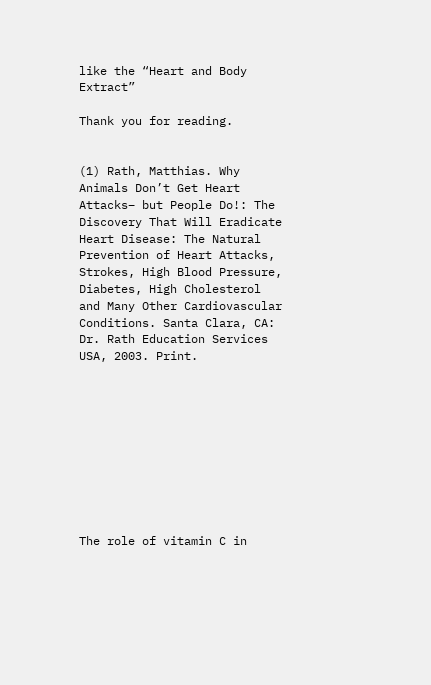like the “Heart and Body Extract”

Thank you for reading.


(1) Rath, Matthias. Why Animals Don’t Get Heart Attacks– but People Do!: The Discovery That Will Eradicate Heart Disease: The Natural Prevention of Heart Attacks, Strokes, High Blood Pressure, Diabetes, High Cholesterol and Many Other Cardiovascular Conditions. Santa Clara, CA: Dr. Rath Education Services USA, 2003. Print.










The role of vitamin C in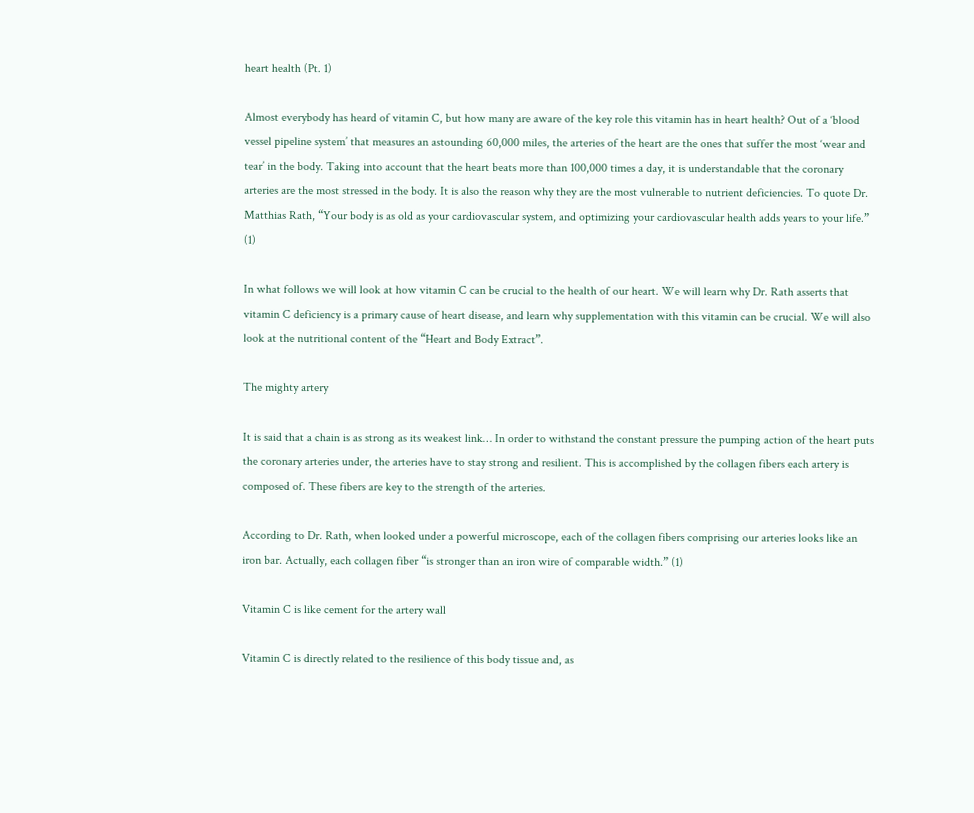heart health (Pt. 1)

Almost everybody has heard of vitamin C, but how many are aware of the key role this vitamin has in heart health? Out of a ‘blood vessel pipeline system’ that measures an astounding 60,000 miles, the arteries of the heart are the ones that suffer the most ‘wear and tear’ in the body. Taking into account that the heart beats more than 100,000 times a day, it is understandable that the coronary arteries are the most stressed in the body. It is also the reason why they are the most vulnerable to nutrient deficiencies. To quote Dr. Matthias Rath, “Your body is as old as your cardiovascular system, and optimizing your cardiovascular health adds years to your life.” (1)

In what follows we will look at how vitamin C can be crucial to the health of our heart. We will learn why Dr. Rath asserts that vitamin C deficiency is a primary cause of heart disease, and learn why supplementation with this vitamin can be crucial. We will also look at the nutritional content of the “Heart and Body Extract”.

The mighty artery

It is said that a chain is as strong as its weakest link… In order to withstand the constant pressure the pumping action of the heart puts the coronary arteries under, the arteries have to stay strong and resilient. This is accomplished by the collagen fibers each artery is composed of. These fibers are key to the strength of the arteries.

According to Dr. Rath, when looked under a powerful microscope, each of the collagen fibers comprising our arteries looks like an iron bar. Actually, each collagen fiber “is stronger than an iron wire of comparable width.” (1)

Vitamin C is like cement for the artery wall

Vitamin C is directly related to the resilience of this body tissue and, as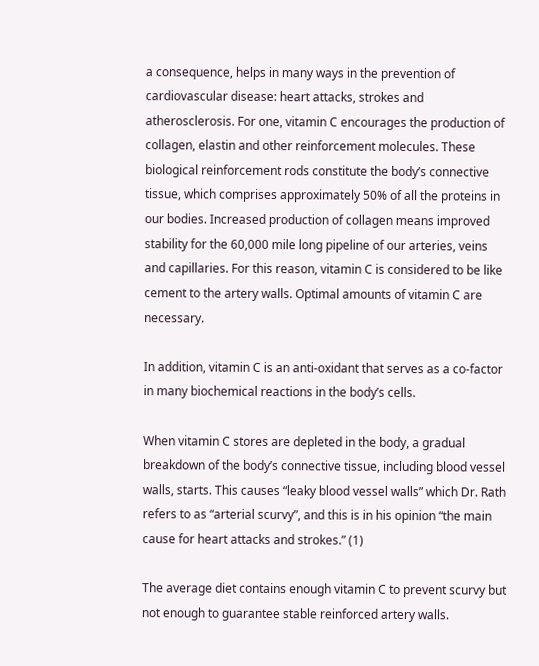a consequence, helps in many ways in the prevention of cardiovascular disease: heart attacks, strokes and atherosclerosis. For one, vitamin C encourages the production of collagen, elastin and other reinforcement molecules. These biological reinforcement rods constitute the body’s connective tissue, which comprises approximately 50% of all the proteins in our bodies. Increased production of collagen means improved stability for the 60,000 mile long pipeline of our arteries, veins and capillaries. For this reason, vitamin C is considered to be like cement to the artery walls. Optimal amounts of vitamin C are necessary.

In addition, vitamin C is an anti-oxidant that serves as a co-factor in many biochemical reactions in the body’s cells.

When vitamin C stores are depleted in the body, a gradual breakdown of the body’s connective tissue, including blood vessel walls, starts. This causes “leaky blood vessel walls” which Dr. Rath refers to as “arterial scurvy”, and this is in his opinion “the main cause for heart attacks and strokes.” (1)

The average diet contains enough vitamin C to prevent scurvy but not enough to guarantee stable reinforced artery walls.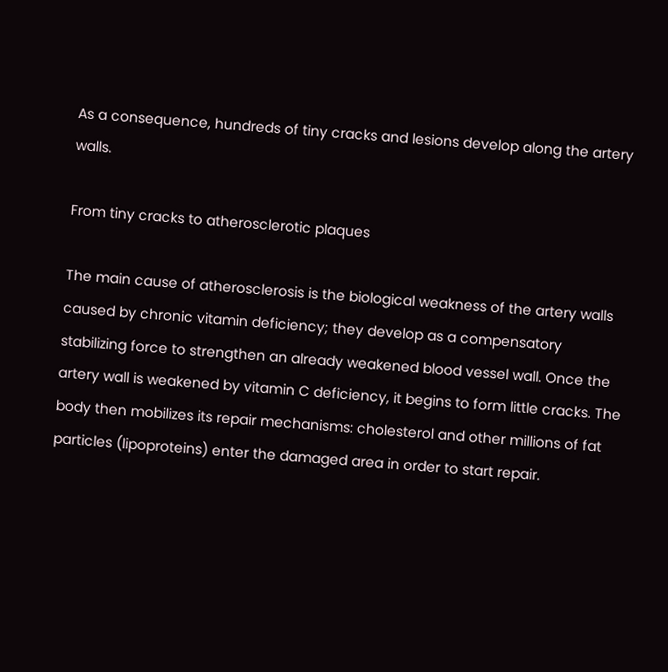As a consequence, hundreds of tiny cracks and lesions develop along the artery walls.

From tiny cracks to atherosclerotic plaques

The main cause of atherosclerosis is the biological weakness of the artery walls caused by chronic vitamin deficiency; they develop as a compensatory stabilizing force to strengthen an already weakened blood vessel wall. Once the artery wall is weakened by vitamin C deficiency, it begins to form little cracks. The body then mobilizes its repair mechanisms: cholesterol and other millions of fat particles (lipoproteins) enter the damaged area in order to start repair.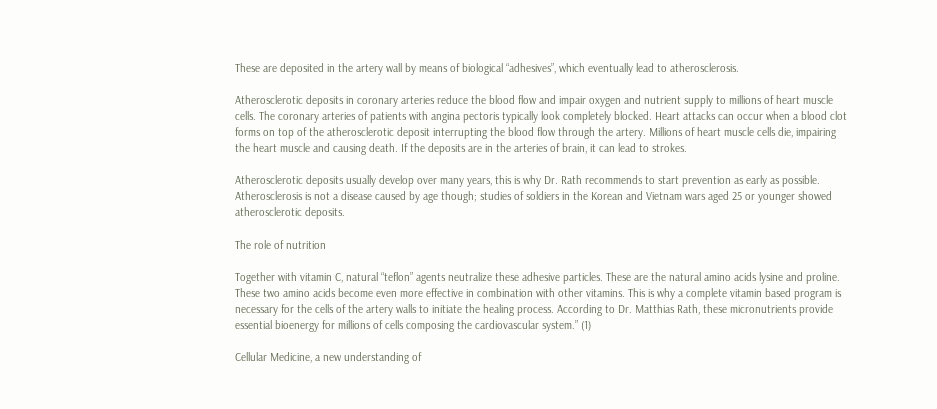These are deposited in the artery wall by means of biological “adhesives”, which eventually lead to atherosclerosis.

Atherosclerotic deposits in coronary arteries reduce the blood flow and impair oxygen and nutrient supply to millions of heart muscle cells. The coronary arteries of patients with angina pectoris typically look completely blocked. Heart attacks can occur when a blood clot forms on top of the atherosclerotic deposit interrupting the blood flow through the artery. Millions of heart muscle cells die, impairing the heart muscle and causing death. If the deposits are in the arteries of brain, it can lead to strokes.

Atherosclerotic deposits usually develop over many years, this is why Dr. Rath recommends to start prevention as early as possible. Atherosclerosis is not a disease caused by age though; studies of soldiers in the Korean and Vietnam wars aged 25 or younger showed atherosclerotic deposits.

The role of nutrition

Together with vitamin C, natural “teflon” agents neutralize these adhesive particles. These are the natural amino acids lysine and proline. These two amino acids become even more effective in combination with other vitamins. This is why a complete vitamin based program is necessary for the cells of the artery walls to initiate the healing process. According to Dr. Matthias Rath, these micronutrients provide essential bioenergy for millions of cells composing the cardiovascular system.” (1)

Cellular Medicine, a new understanding of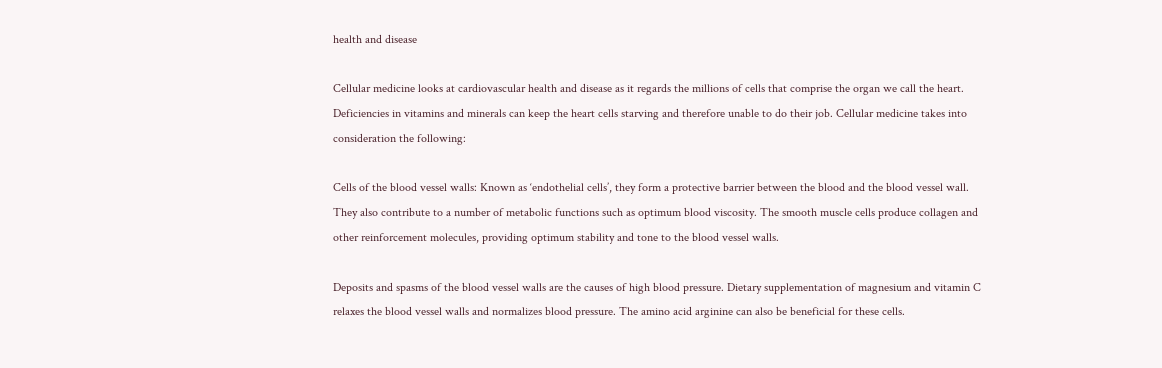health and disease

Cellular medicine looks at cardiovascular health and disease as it regards the millions of cells that comprise the organ we call the heart. Deficiencies in vitamins and minerals can keep the heart cells starving and therefore unable to do their job. Cellular medicine takes into consideration the following:

Cells of the blood vessel walls: Known as ‘endothelial cells’, they form a protective barrier between the blood and the blood vessel wall. They also contribute to a number of metabolic functions such as optimum blood viscosity. The smooth muscle cells produce collagen and other reinforcement molecules, providing optimum stability and tone to the blood vessel walls.

Deposits and spasms of the blood vessel walls are the causes of high blood pressure. Dietary supplementation of magnesium and vitamin C relaxes the blood vessel walls and normalizes blood pressure. The amino acid arginine can also be beneficial for these cells.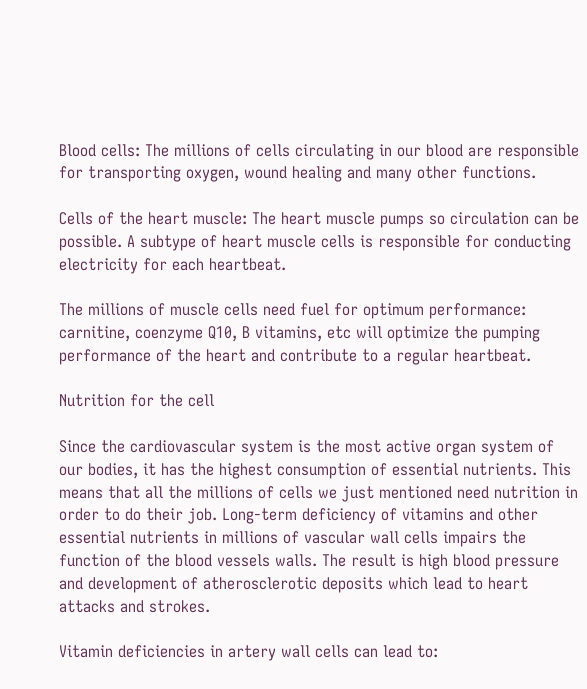Blood cells: The millions of cells circulating in our blood are responsible for transporting oxygen, wound healing and many other functions.

Cells of the heart muscle: The heart muscle pumps so circulation can be possible. A subtype of heart muscle cells is responsible for conducting electricity for each heartbeat.

The millions of muscle cells need fuel for optimum performance: carnitine, coenzyme Q10, B vitamins, etc will optimize the pumping performance of the heart and contribute to a regular heartbeat.

Nutrition for the cell

Since the cardiovascular system is the most active organ system of our bodies, it has the highest consumption of essential nutrients. This means that all the millions of cells we just mentioned need nutrition in order to do their job. Long-term deficiency of vitamins and other essential nutrients in millions of vascular wall cells impairs the function of the blood vessels walls. The result is high blood pressure and development of atherosclerotic deposits which lead to heart attacks and strokes.

Vitamin deficiencies in artery wall cells can lead to: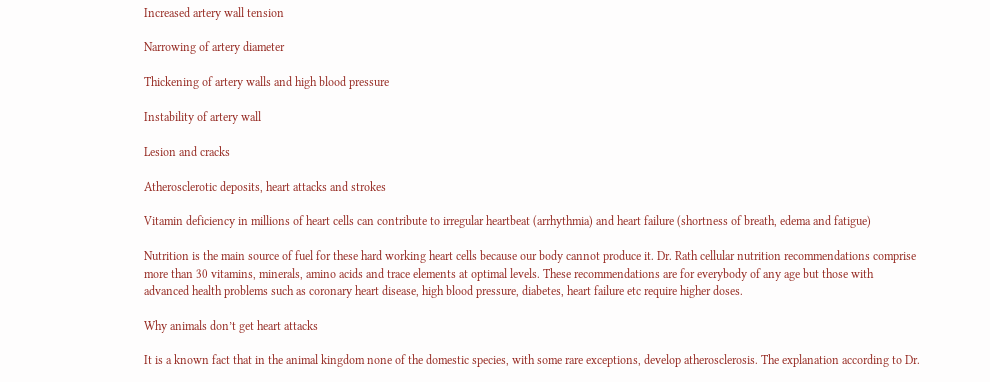Increased artery wall tension

Narrowing of artery diameter

Thickening of artery walls and high blood pressure

Instability of artery wall

Lesion and cracks

Atherosclerotic deposits, heart attacks and strokes

Vitamin deficiency in millions of heart cells can contribute to irregular heartbeat (arrhythmia) and heart failure (shortness of breath, edema and fatigue)

Nutrition is the main source of fuel for these hard working heart cells because our body cannot produce it. Dr. Rath cellular nutrition recommendations comprise more than 30 vitamins, minerals, amino acids and trace elements at optimal levels. These recommendations are for everybody of any age but those with advanced health problems such as coronary heart disease, high blood pressure, diabetes, heart failure etc require higher doses.

Why animals don’t get heart attacks

It is a known fact that in the animal kingdom none of the domestic species, with some rare exceptions, develop atherosclerosis. The explanation according to Dr.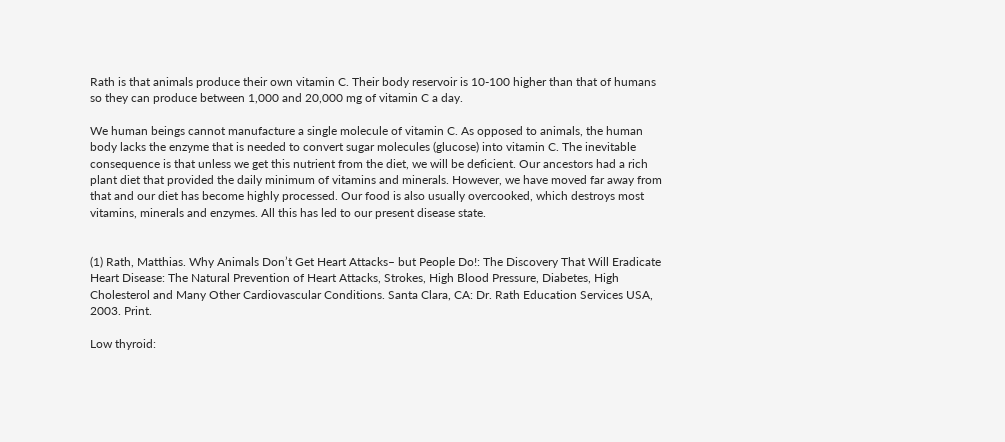Rath is that animals produce their own vitamin C. Their body reservoir is 10-100 higher than that of humans so they can produce between 1,000 and 20,000 mg of vitamin C a day.

We human beings cannot manufacture a single molecule of vitamin C. As opposed to animals, the human body lacks the enzyme that is needed to convert sugar molecules (glucose) into vitamin C. The inevitable consequence is that unless we get this nutrient from the diet, we will be deficient. Our ancestors had a rich plant diet that provided the daily minimum of vitamins and minerals. However, we have moved far away from that and our diet has become highly processed. Our food is also usually overcooked, which destroys most vitamins, minerals and enzymes. All this has led to our present disease state.


(1) Rath, Matthias. Why Animals Don’t Get Heart Attacks– but People Do!: The Discovery That Will Eradicate Heart Disease: The Natural Prevention of Heart Attacks, Strokes, High Blood Pressure, Diabetes, High Cholesterol and Many Other Cardiovascular Conditions. Santa Clara, CA: Dr. Rath Education Services USA, 2003. Print.

Low thyroid: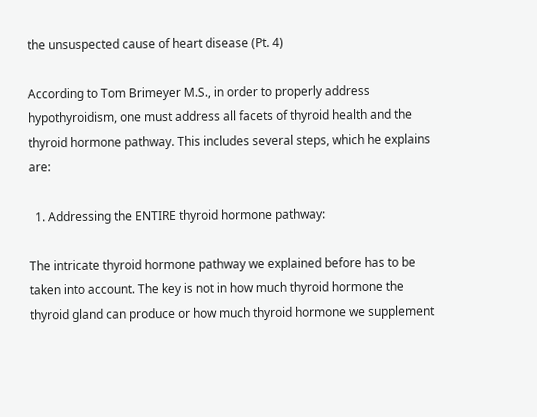the unsuspected cause of heart disease (Pt. 4)

According to Tom Brimeyer M.S., in order to properly address hypothyroidism, one must address all facets of thyroid health and the thyroid hormone pathway. This includes several steps, which he explains are:

  1. Addressing the ENTIRE thyroid hormone pathway:

The intricate thyroid hormone pathway we explained before has to be taken into account. The key is not in how much thyroid hormone the thyroid gland can produce or how much thyroid hormone we supplement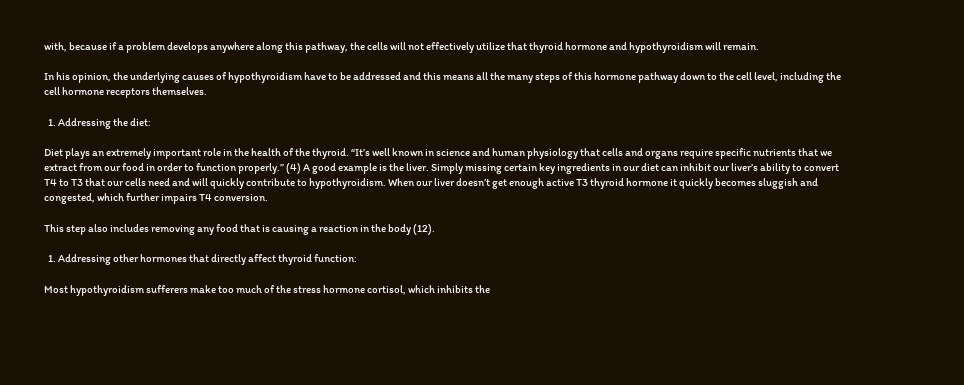with, because if a problem develops anywhere along this pathway, the cells will not effectively utilize that thyroid hormone and hypothyroidism will remain.

In his opinion, the underlying causes of hypothyroidism have to be addressed and this means all the many steps of this hormone pathway down to the cell level, including the cell hormone receptors themselves.

  1. Addressing the diet:

Diet plays an extremely important role in the health of the thyroid. “It’s well known in science and human physiology that cells and organs require specific nutrients that we extract from our food in order to function properly.” (4) A good example is the liver. Simply missing certain key ingredients in our diet can inhibit our liver’s ability to convert T4 to T3 that our cells need and will quickly contribute to hypothyroidism. When our liver doesn’t get enough active T3 thyroid hormone it quickly becomes sluggish and congested, which further impairs T4 conversion.

This step also includes removing any food that is causing a reaction in the body (12).

  1. Addressing other hormones that directly affect thyroid function:

Most hypothyroidism sufferers make too much of the stress hormone cortisol, which inhibits the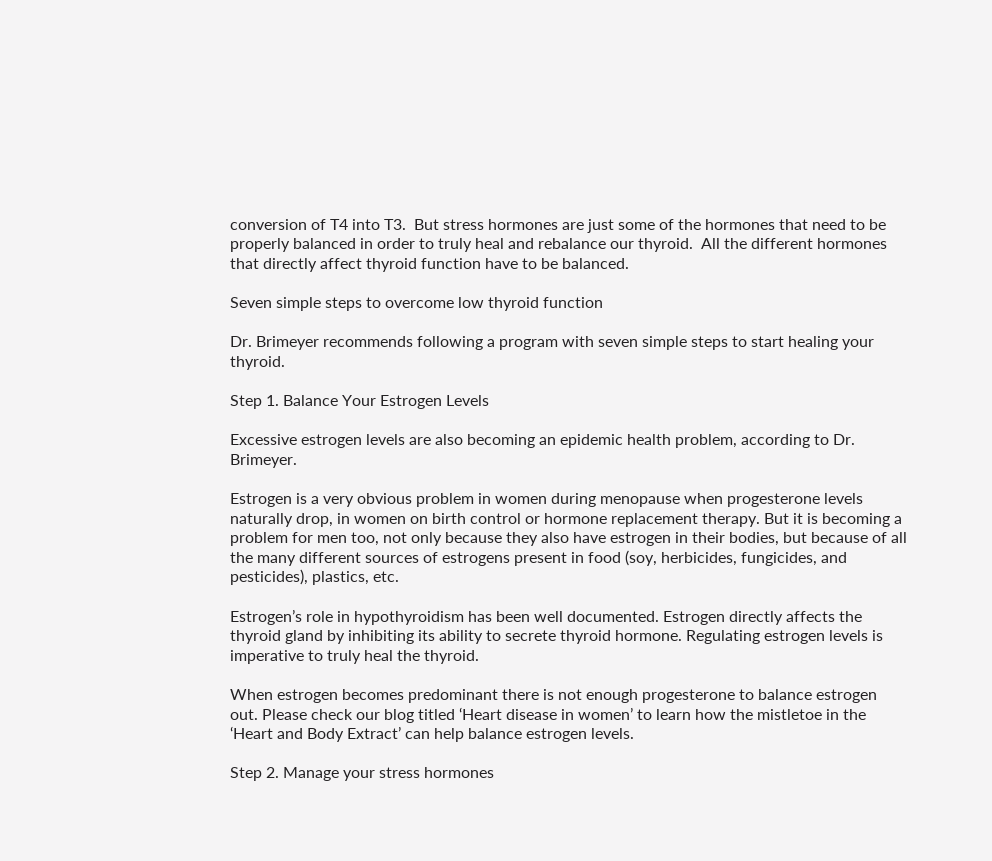conversion of T4 into T3.  But stress hormones are just some of the hormones that need to be properly balanced in order to truly heal and rebalance our thyroid.  All the different hormones that directly affect thyroid function have to be balanced.

Seven simple steps to overcome low thyroid function

Dr. Brimeyer recommends following a program with seven simple steps to start healing your thyroid.

Step 1. Balance Your Estrogen Levels

Excessive estrogen levels are also becoming an epidemic health problem, according to Dr. Brimeyer.

Estrogen is a very obvious problem in women during menopause when progesterone levels naturally drop, in women on birth control or hormone replacement therapy. But it is becoming a problem for men too, not only because they also have estrogen in their bodies, but because of all the many different sources of estrogens present in food (soy, herbicides, fungicides, and pesticides), plastics, etc.

Estrogen’s role in hypothyroidism has been well documented. Estrogen directly affects the thyroid gland by inhibiting its ability to secrete thyroid hormone. Regulating estrogen levels is imperative to truly heal the thyroid.

When estrogen becomes predominant there is not enough progesterone to balance estrogen out. Please check our blog titled ‘Heart disease in women’ to learn how the mistletoe in the ‘Heart and Body Extract’ can help balance estrogen levels.

Step 2. Manage your stress hormones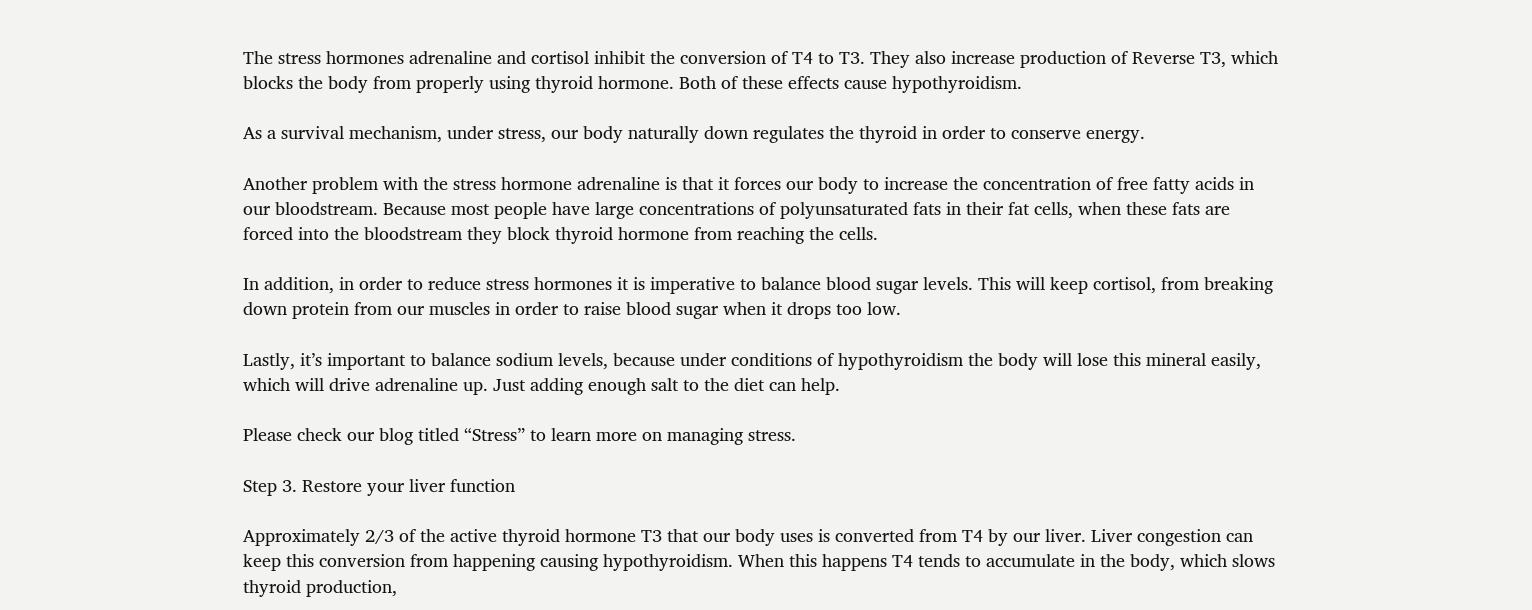The stress hormones adrenaline and cortisol inhibit the conversion of T4 to T3. They also increase production of Reverse T3, which blocks the body from properly using thyroid hormone. Both of these effects cause hypothyroidism.

As a survival mechanism, under stress, our body naturally down regulates the thyroid in order to conserve energy.

Another problem with the stress hormone adrenaline is that it forces our body to increase the concentration of free fatty acids in our bloodstream. Because most people have large concentrations of polyunsaturated fats in their fat cells, when these fats are forced into the bloodstream they block thyroid hormone from reaching the cells.

In addition, in order to reduce stress hormones it is imperative to balance blood sugar levels. This will keep cortisol, from breaking down protein from our muscles in order to raise blood sugar when it drops too low.

Lastly, it’s important to balance sodium levels, because under conditions of hypothyroidism the body will lose this mineral easily, which will drive adrenaline up. Just adding enough salt to the diet can help.

Please check our blog titled “Stress” to learn more on managing stress.

Step 3. Restore your liver function

Approximately 2/3 of the active thyroid hormone T3 that our body uses is converted from T4 by our liver. Liver congestion can keep this conversion from happening causing hypothyroidism. When this happens T4 tends to accumulate in the body, which slows thyroid production,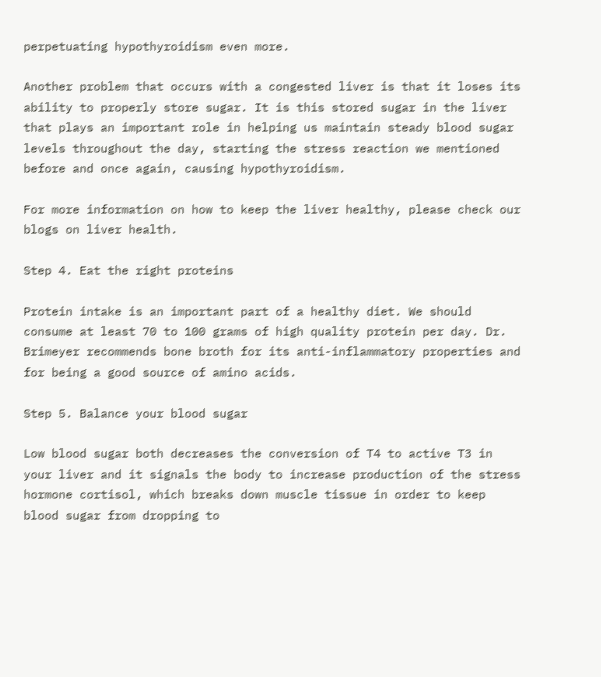perpetuating hypothyroidism even more.

Another problem that occurs with a congested liver is that it loses its ability to properly store sugar. It is this stored sugar in the liver that plays an important role in helping us maintain steady blood sugar levels throughout the day, starting the stress reaction we mentioned before and once again, causing hypothyroidism.

For more information on how to keep the liver healthy, please check our blogs on liver health.

Step 4. Eat the right proteins

Protein intake is an important part of a healthy diet. We should consume at least 70 to 100 grams of high quality protein per day. Dr. Brimeyer recommends bone broth for its anti-inflammatory properties and for being a good source of amino acids.

Step 5. Balance your blood sugar

Low blood sugar both decreases the conversion of T4 to active T3 in your liver and it signals the body to increase production of the stress hormone cortisol, which breaks down muscle tissue in order to keep blood sugar from dropping to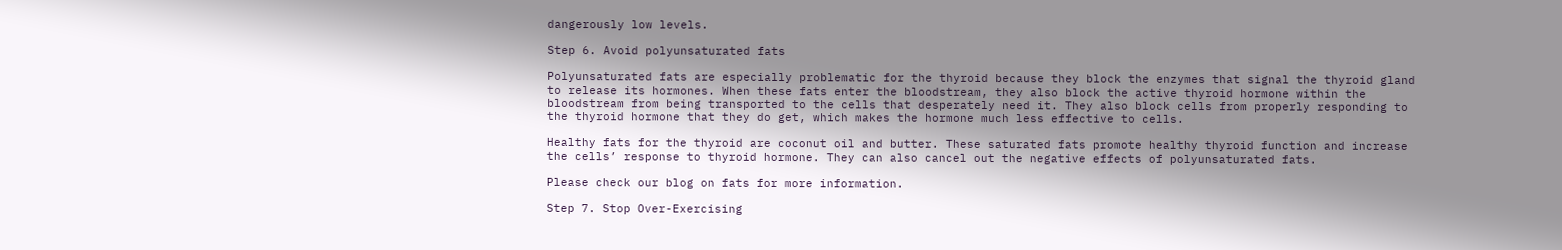dangerously low levels.

Step 6. Avoid polyunsaturated fats

Polyunsaturated fats are especially problematic for the thyroid because they block the enzymes that signal the thyroid gland to release its hormones. When these fats enter the bloodstream, they also block the active thyroid hormone within the bloodstream from being transported to the cells that desperately need it. They also block cells from properly responding to the thyroid hormone that they do get, which makes the hormone much less effective to cells.

Healthy fats for the thyroid are coconut oil and butter. These saturated fats promote healthy thyroid function and increase the cells’ response to thyroid hormone. They can also cancel out the negative effects of polyunsaturated fats.

Please check our blog on fats for more information.

Step 7. Stop Over-Exercising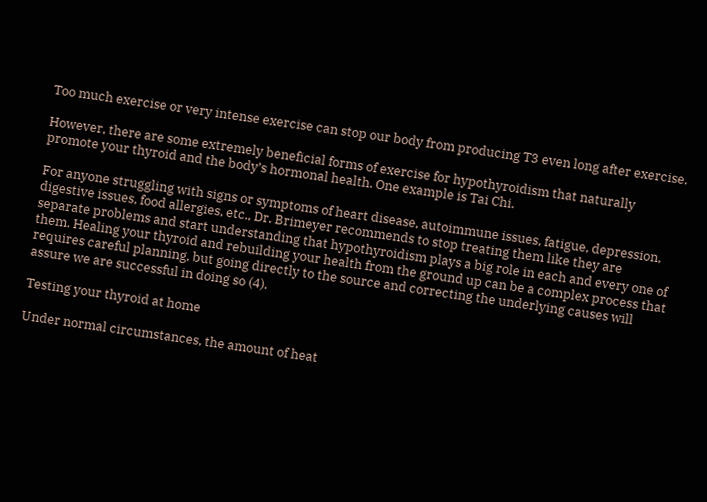Too much exercise or very intense exercise can stop our body from producing T3 even long after exercise.

However, there are some extremely beneficial forms of exercise for hypothyroidism that naturally promote your thyroid and the body’s hormonal health. One example is Tai Chi.

For anyone struggling with signs or symptoms of heart disease, autoimmune issues, fatigue, depression, digestive issues, food allergies, etc., Dr. Brimeyer recommends to stop treating them like they are separate problems and start understanding that hypothyroidism plays a big role in each and every one of them. Healing your thyroid and rebuilding your health from the ground up can be a complex process that requires careful planning, but going directly to the source and correcting the underlying causes will assure we are successful in doing so (4).

Testing your thyroid at home

Under normal circumstances, the amount of heat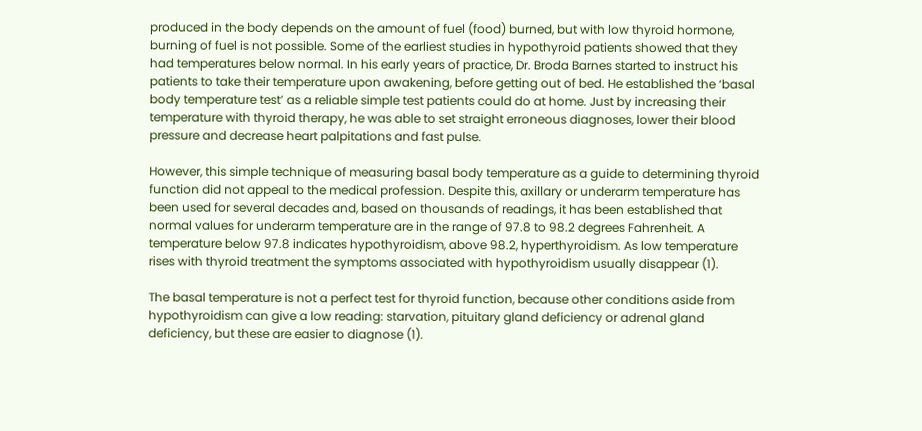produced in the body depends on the amount of fuel (food) burned, but with low thyroid hormone, burning of fuel is not possible. Some of the earliest studies in hypothyroid patients showed that they had temperatures below normal. In his early years of practice, Dr. Broda Barnes started to instruct his patients to take their temperature upon awakening, before getting out of bed. He established the ‘basal body temperature test’ as a reliable simple test patients could do at home. Just by increasing their temperature with thyroid therapy, he was able to set straight erroneous diagnoses, lower their blood pressure and decrease heart palpitations and fast pulse.

However, this simple technique of measuring basal body temperature as a guide to determining thyroid function did not appeal to the medical profession. Despite this, axillary or underarm temperature has been used for several decades and, based on thousands of readings, it has been established that normal values for underarm temperature are in the range of 97.8 to 98.2 degrees Fahrenheit. A temperature below 97.8 indicates hypothyroidism, above 98.2, hyperthyroidism. As low temperature rises with thyroid treatment the symptoms associated with hypothyroidism usually disappear (1).

The basal temperature is not a perfect test for thyroid function, because other conditions aside from hypothyroidism can give a low reading: starvation, pituitary gland deficiency or adrenal gland deficiency, but these are easier to diagnose (1).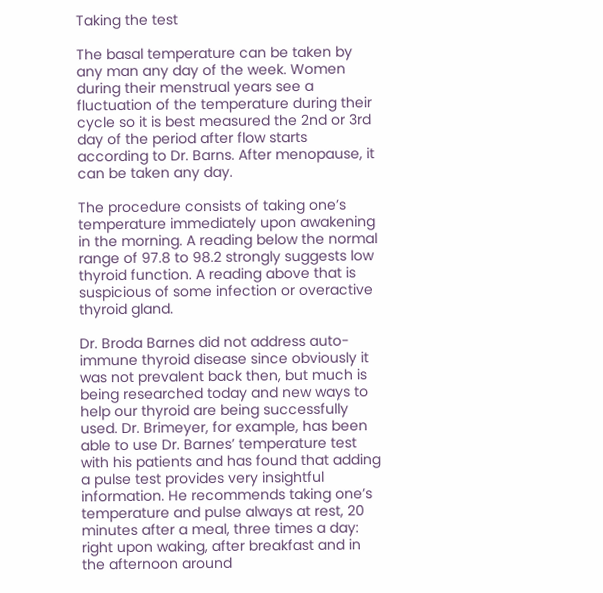Taking the test

The basal temperature can be taken by any man any day of the week. Women during their menstrual years see a fluctuation of the temperature during their cycle so it is best measured the 2nd or 3rd day of the period after flow starts according to Dr. Barns. After menopause, it can be taken any day.

The procedure consists of taking one’s temperature immediately upon awakening in the morning. A reading below the normal range of 97.8 to 98.2 strongly suggests low thyroid function. A reading above that is suspicious of some infection or overactive thyroid gland.

Dr. Broda Barnes did not address auto-immune thyroid disease since obviously it was not prevalent back then, but much is being researched today and new ways to help our thyroid are being successfully used. Dr. Brimeyer, for example, has been able to use Dr. Barnes’ temperature test with his patients and has found that adding a pulse test provides very insightful information. He recommends taking one’s temperature and pulse always at rest, 20 minutes after a meal, three times a day: right upon waking, after breakfast and in the afternoon around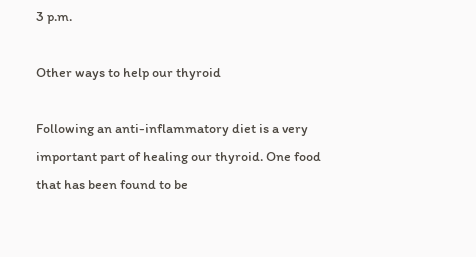3 p.m.

Other ways to help our thyroid

Following an anti-inflammatory diet is a very important part of healing our thyroid. One food that has been found to be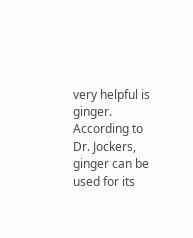very helpful is ginger. According to Dr. Jockers, ginger can be used for its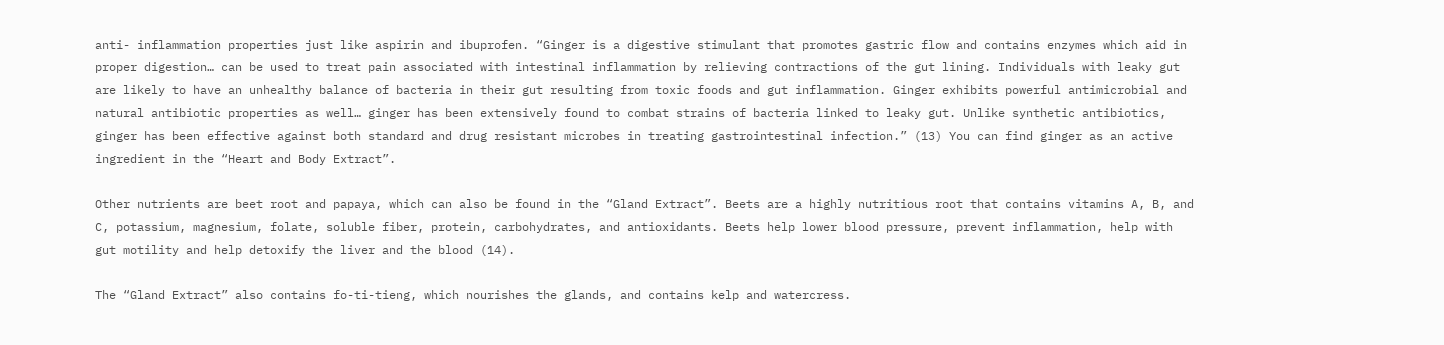anti- inflammation properties just like aspirin and ibuprofen. “Ginger is a digestive stimulant that promotes gastric flow and contains enzymes which aid in proper digestion… can be used to treat pain associated with intestinal inflammation by relieving contractions of the gut lining. Individuals with leaky gut are likely to have an unhealthy balance of bacteria in their gut resulting from toxic foods and gut inflammation. Ginger exhibits powerful antimicrobial and natural antibiotic properties as well… ginger has been extensively found to combat strains of bacteria linked to leaky gut. Unlike synthetic antibiotics, ginger has been effective against both standard and drug resistant microbes in treating gastrointestinal infection.” (13) You can find ginger as an active ingredient in the “Heart and Body Extract”.

Other nutrients are beet root and papaya, which can also be found in the “Gland Extract”. Beets are a highly nutritious root that contains vitamins A, B, and C, potassium, magnesium, folate, soluble fiber, protein, carbohydrates, and antioxidants. Beets help lower blood pressure, prevent inflammation, help with gut motility and help detoxify the liver and the blood (14).

The “Gland Extract” also contains fo-ti-tieng, which nourishes the glands, and contains kelp and watercress.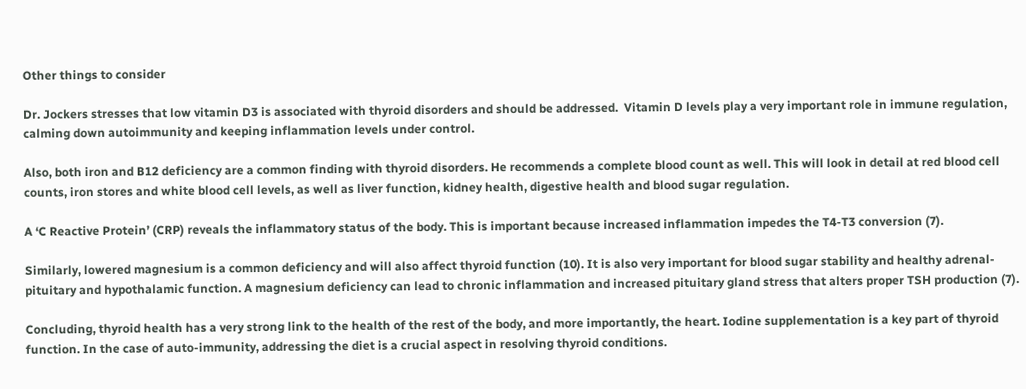Other things to consider

Dr. Jockers stresses that low vitamin D3 is associated with thyroid disorders and should be addressed.  Vitamin D levels play a very important role in immune regulation, calming down autoimmunity and keeping inflammation levels under control.

Also, both iron and B12 deficiency are a common finding with thyroid disorders. He recommends a complete blood count as well. This will look in detail at red blood cell counts, iron stores and white blood cell levels, as well as liver function, kidney health, digestive health and blood sugar regulation.

A ‘C Reactive Protein’ (CRP) reveals the inflammatory status of the body. This is important because increased inflammation impedes the T4-T3 conversion (7).

Similarly, lowered magnesium is a common deficiency and will also affect thyroid function (10). It is also very important for blood sugar stability and healthy adrenal-pituitary and hypothalamic function. A magnesium deficiency can lead to chronic inflammation and increased pituitary gland stress that alters proper TSH production (7).

Concluding, thyroid health has a very strong link to the health of the rest of the body, and more importantly, the heart. Iodine supplementation is a key part of thyroid function. In the case of auto-immunity, addressing the diet is a crucial aspect in resolving thyroid conditions.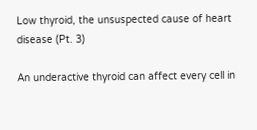Low thyroid, the unsuspected cause of heart disease (Pt. 3)

An underactive thyroid can affect every cell in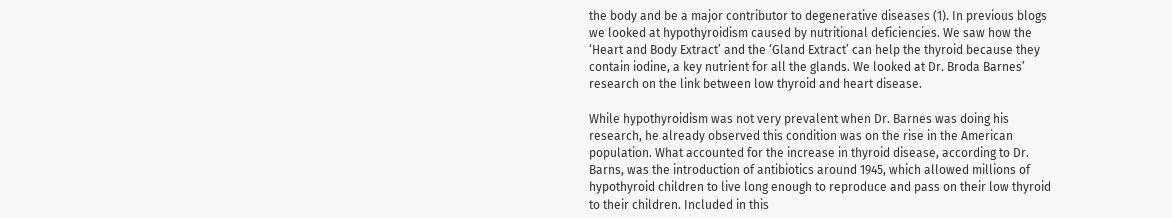the body and be a major contributor to degenerative diseases (1). In previous blogs we looked at hypothyroidism caused by nutritional deficiencies. We saw how the ‘Heart and Body Extract’ and the ‘Gland Extract’ can help the thyroid because they contain iodine, a key nutrient for all the glands. We looked at Dr. Broda Barnes’ research on the link between low thyroid and heart disease.

While hypothyroidism was not very prevalent when Dr. Barnes was doing his research, he already observed this condition was on the rise in the American population. What accounted for the increase in thyroid disease, according to Dr. Barns, was the introduction of antibiotics around 1945, which allowed millions of hypothyroid children to live long enough to reproduce and pass on their low thyroid to their children. Included in this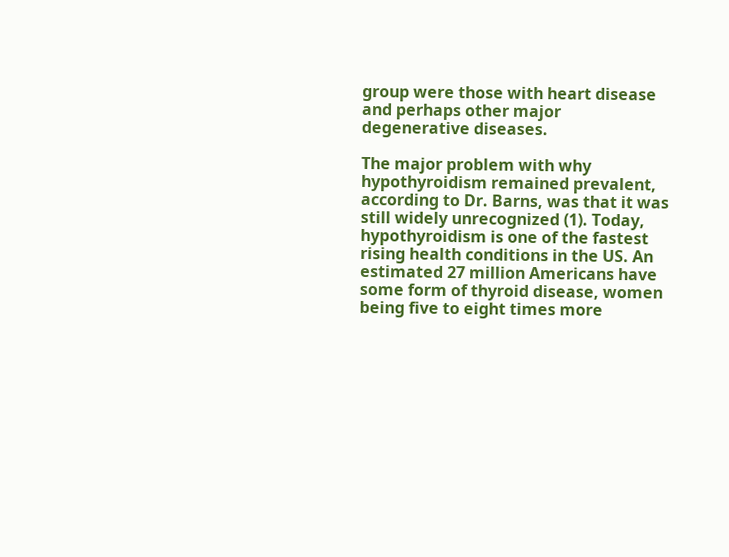group were those with heart disease and perhaps other major degenerative diseases.

The major problem with why hypothyroidism remained prevalent, according to Dr. Barns, was that it was still widely unrecognized (1). Today, hypothyroidism is one of the fastest rising health conditions in the US. An estimated 27 million Americans have some form of thyroid disease, women being five to eight times more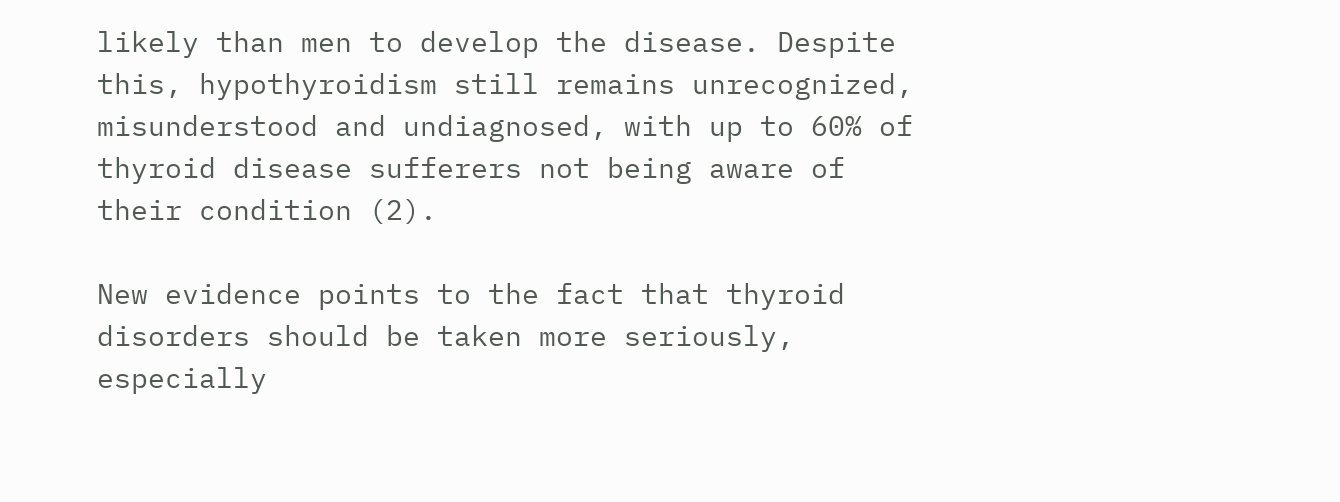likely than men to develop the disease. Despite this, hypothyroidism still remains unrecognized, misunderstood and undiagnosed, with up to 60% of thyroid disease sufferers not being aware of their condition (2).

New evidence points to the fact that thyroid disorders should be taken more seriously, especially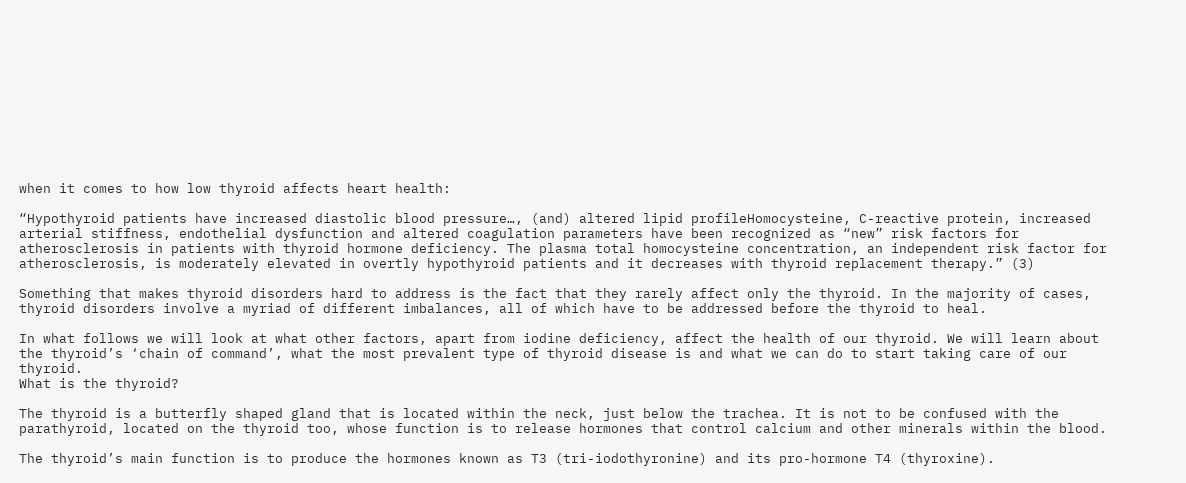when it comes to how low thyroid affects heart health:

“Hypothyroid patients have increased diastolic blood pressure…, (and) altered lipid profileHomocysteine, C-reactive protein, increased arterial stiffness, endothelial dysfunction and altered coagulation parameters have been recognized as “new” risk factors for atherosclerosis in patients with thyroid hormone deficiency. The plasma total homocysteine concentration, an independent risk factor for atherosclerosis, is moderately elevated in overtly hypothyroid patients and it decreases with thyroid replacement therapy.” (3)

Something that makes thyroid disorders hard to address is the fact that they rarely affect only the thyroid. In the majority of cases, thyroid disorders involve a myriad of different imbalances, all of which have to be addressed before the thyroid to heal.

In what follows we will look at what other factors, apart from iodine deficiency, affect the health of our thyroid. We will learn about the thyroid’s ‘chain of command’, what the most prevalent type of thyroid disease is and what we can do to start taking care of our thyroid.
What is the thyroid?

The thyroid is a butterfly shaped gland that is located within the neck, just below the trachea. It is not to be confused with the parathyroid, located on the thyroid too, whose function is to release hormones that control calcium and other minerals within the blood.

The thyroid’s main function is to produce the hormones known as T3 (tri-iodothyronine) and its pro-hormone T4 (thyroxine).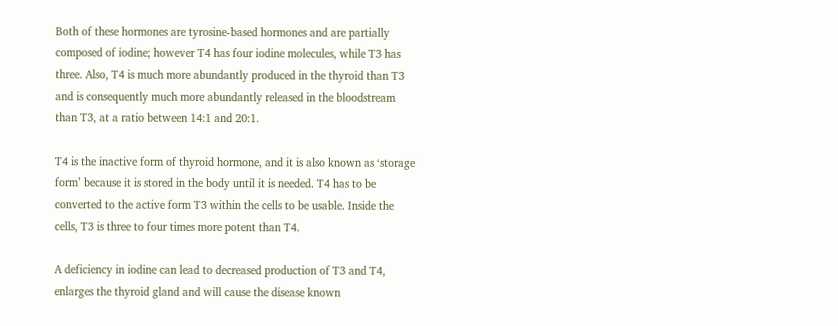Both of these hormones are tyrosine-based hormones and are partially composed of iodine; however T4 has four iodine molecules, while T3 has three. Also, T4 is much more abundantly produced in the thyroid than T3 and is consequently much more abundantly released in the bloodstream than T3, at a ratio between 14:1 and 20:1.

T4 is the inactive form of thyroid hormone, and it is also known as ‘storage form’ because it is stored in the body until it is needed. T4 has to be converted to the active form T3 within the cells to be usable. Inside the cells, T3 is three to four times more potent than T4.

A deficiency in iodine can lead to decreased production of T3 and T4, enlarges the thyroid gland and will cause the disease known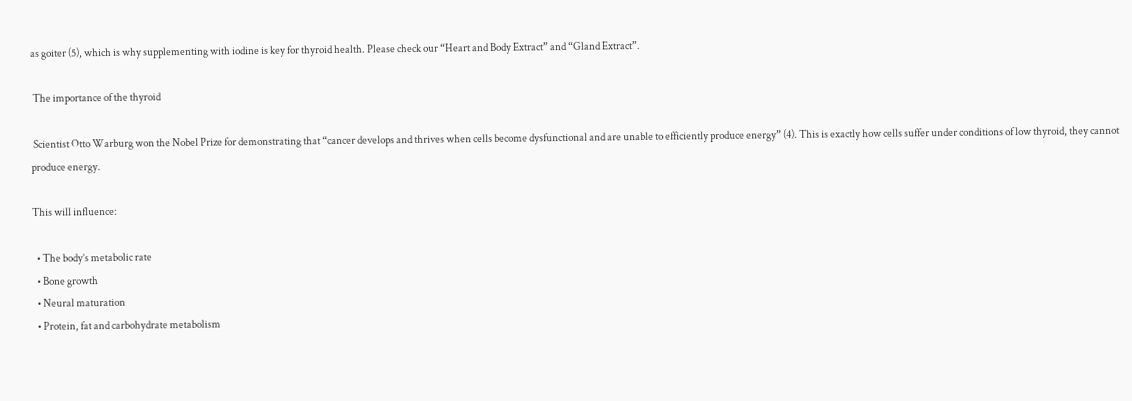as goiter (5), which is why supplementing with iodine is key for thyroid health. Please check our “Heart and Body Extract” and “Gland Extract”.

 The importance of the thyroid

 Scientist Otto Warburg won the Nobel Prize for demonstrating that “cancer develops and thrives when cells become dysfunctional and are unable to efficiently produce energy” (4). This is exactly how cells suffer under conditions of low thyroid, they cannot produce energy.

This will influence:

  • The body’s metabolic rate
  • Bone growth
  • Neural maturation
  • Protein, fat and carbohydrate metabolism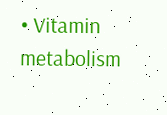• Vitamin metabolism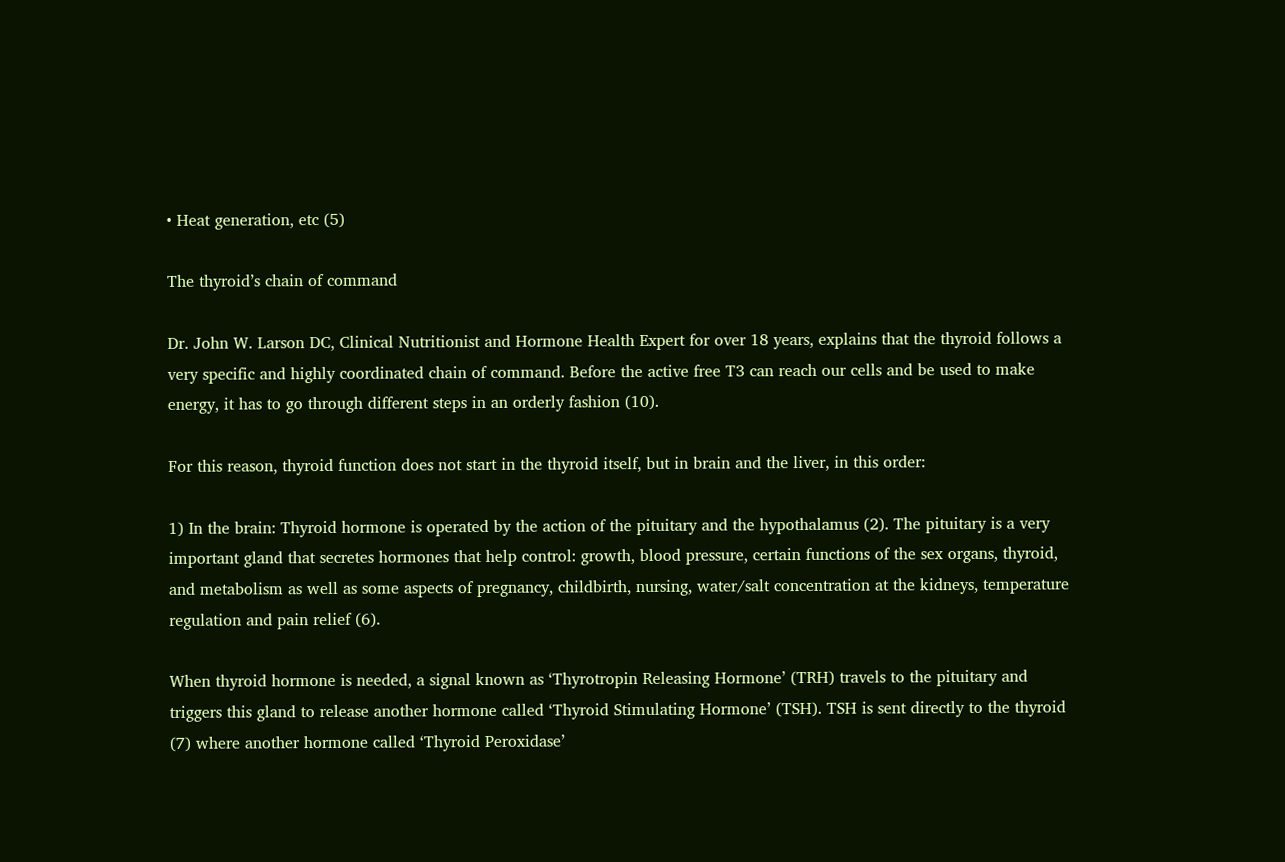• Heat generation, etc (5)

The thyroid’s chain of command

Dr. John W. Larson DC, Clinical Nutritionist and Hormone Health Expert for over 18 years, explains that the thyroid follows a very specific and highly coordinated chain of command. Before the active free T3 can reach our cells and be used to make energy, it has to go through different steps in an orderly fashion (10).

For this reason, thyroid function does not start in the thyroid itself, but in brain and the liver, in this order:

1) In the brain: Thyroid hormone is operated by the action of the pituitary and the hypothalamus (2). The pituitary is a very important gland that secretes hormones that help control: growth, blood pressure, certain functions of the sex organs, thyroid, and metabolism as well as some aspects of pregnancy, childbirth, nursing, water/salt concentration at the kidneys, temperature regulation and pain relief (6).

When thyroid hormone is needed, a signal known as ‘Thyrotropin Releasing Hormone’ (TRH) travels to the pituitary and triggers this gland to release another hormone called ‘Thyroid Stimulating Hormone’ (TSH). TSH is sent directly to the thyroid (7) where another hormone called ‘Thyroid Peroxidase’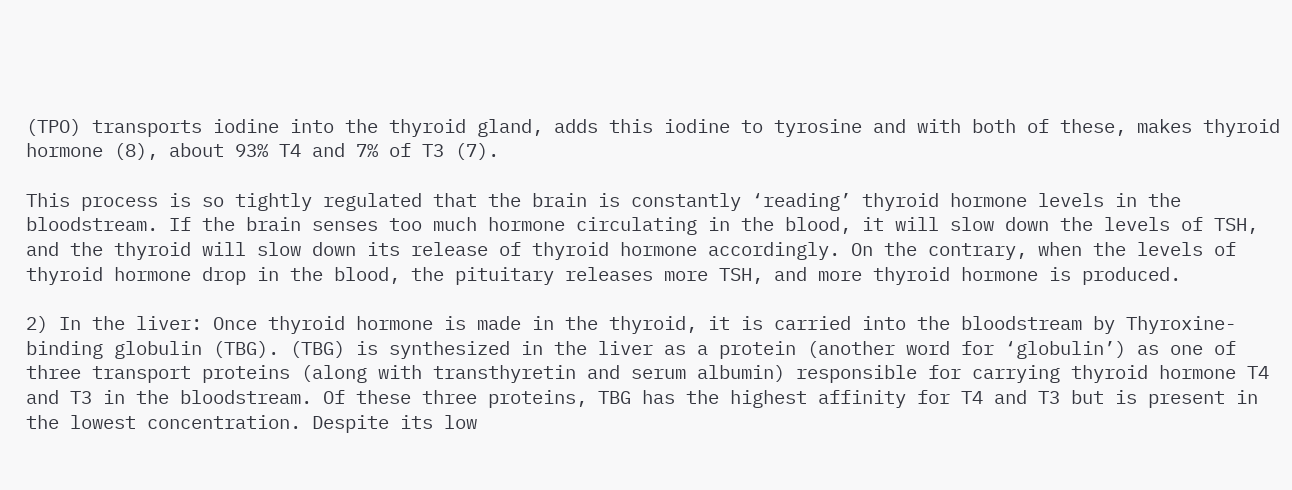(TPO) transports iodine into the thyroid gland, adds this iodine to tyrosine and with both of these, makes thyroid hormone (8), about 93% T4 and 7% of T3 (7).

This process is so tightly regulated that the brain is constantly ‘reading’ thyroid hormone levels in the bloodstream. If the brain senses too much hormone circulating in the blood, it will slow down the levels of TSH, and the thyroid will slow down its release of thyroid hormone accordingly. On the contrary, when the levels of thyroid hormone drop in the blood, the pituitary releases more TSH, and more thyroid hormone is produced.

2) In the liver: Once thyroid hormone is made in the thyroid, it is carried into the bloodstream by Thyroxine-binding globulin (TBG). (TBG) is synthesized in the liver as a protein (another word for ‘globulin’) as one of three transport proteins (along with transthyretin and serum albumin) responsible for carrying thyroid hormone T4 and T3 in the bloodstream. Of these three proteins, TBG has the highest affinity for T4 and T3 but is present in the lowest concentration. Despite its low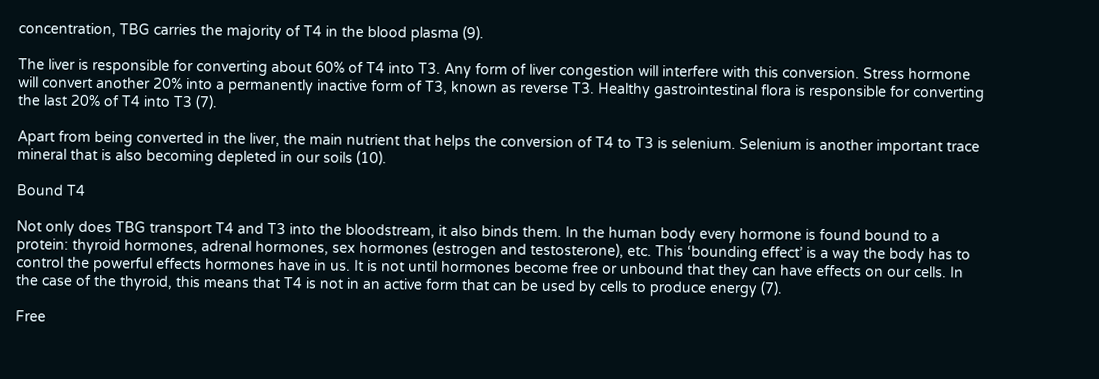concentration, TBG carries the majority of T4 in the blood plasma (9).

The liver is responsible for converting about 60% of T4 into T3. Any form of liver congestion will interfere with this conversion. Stress hormone will convert another 20% into a permanently inactive form of T3, known as reverse T3. Healthy gastrointestinal flora is responsible for converting the last 20% of T4 into T3 (7).

Apart from being converted in the liver, the main nutrient that helps the conversion of T4 to T3 is selenium. Selenium is another important trace mineral that is also becoming depleted in our soils (10).

Bound T4

Not only does TBG transport T4 and T3 into the bloodstream, it also binds them. In the human body every hormone is found bound to a protein: thyroid hormones, adrenal hormones, sex hormones (estrogen and testosterone), etc. This ‘bounding effect’ is a way the body has to control the powerful effects hormones have in us. It is not until hormones become free or unbound that they can have effects on our cells. In the case of the thyroid, this means that T4 is not in an active form that can be used by cells to produce energy (7).

Free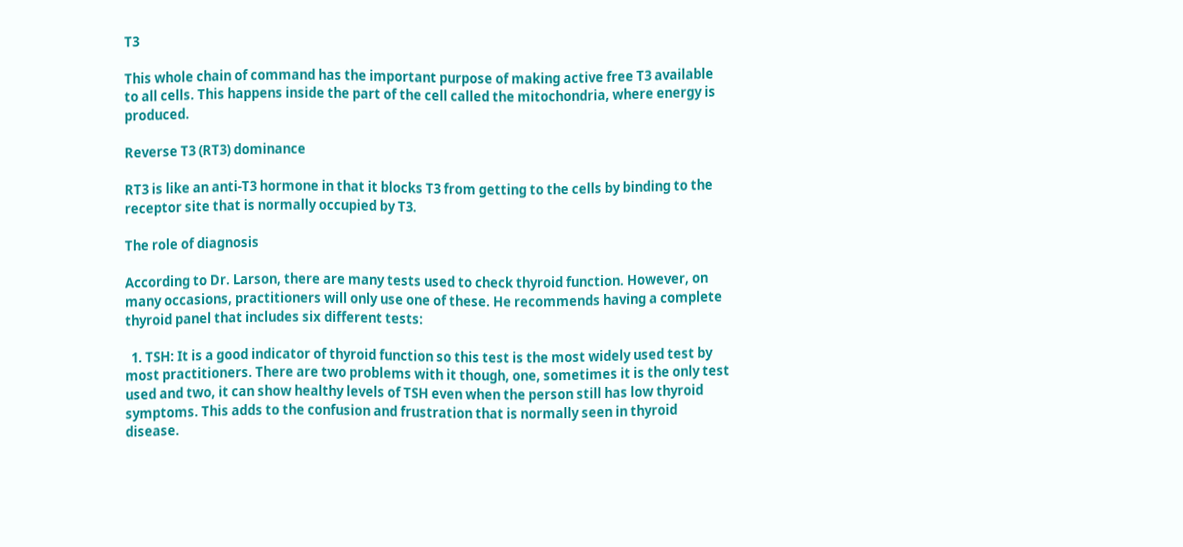T3

This whole chain of command has the important purpose of making active free T3 available to all cells. This happens inside the part of the cell called the mitochondria, where energy is produced.

Reverse T3 (RT3) dominance

RT3 is like an anti-T3 hormone in that it blocks T3 from getting to the cells by binding to the receptor site that is normally occupied by T3.

The role of diagnosis

According to Dr. Larson, there are many tests used to check thyroid function. However, on many occasions, practitioners will only use one of these. He recommends having a complete thyroid panel that includes six different tests:

  1. TSH: It is a good indicator of thyroid function so this test is the most widely used test by most practitioners. There are two problems with it though, one, sometimes it is the only test used and two, it can show healthy levels of TSH even when the person still has low thyroid symptoms. This adds to the confusion and frustration that is normally seen in thyroid disease.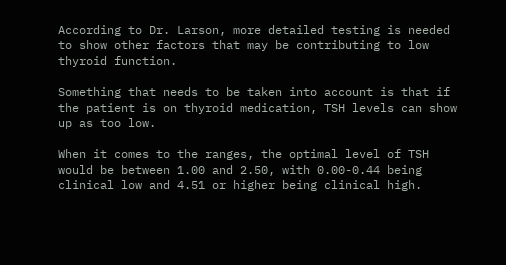According to Dr. Larson, more detailed testing is needed to show other factors that may be contributing to low thyroid function.

Something that needs to be taken into account is that if the patient is on thyroid medication, TSH levels can show up as too low.

When it comes to the ranges, the optimal level of TSH would be between 1.00 and 2.50, with 0.00-0.44 being clinical low and 4.51 or higher being clinical high.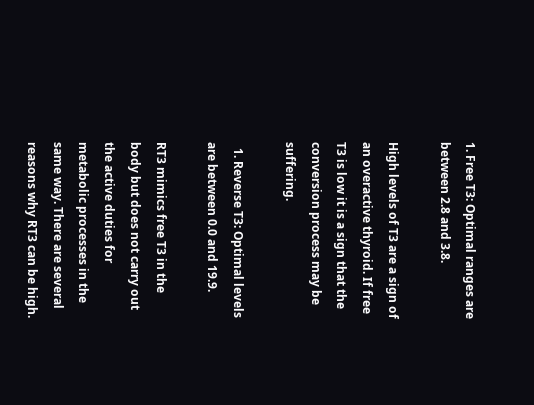1. Free T3: Optimal ranges are between 2.8 and 3.8.

High levels of T3 are a sign of an overactive thyroid. If free T3 is low it is a sign that the conversion process may be suffering.

  1. Reverse T3: Optimal levels are between 0.0 and 19.9.

RT3 mimics free T3 in the body but does not carry out the active duties for metabolic processes in the same way. There are several reasons why RT3 can be high.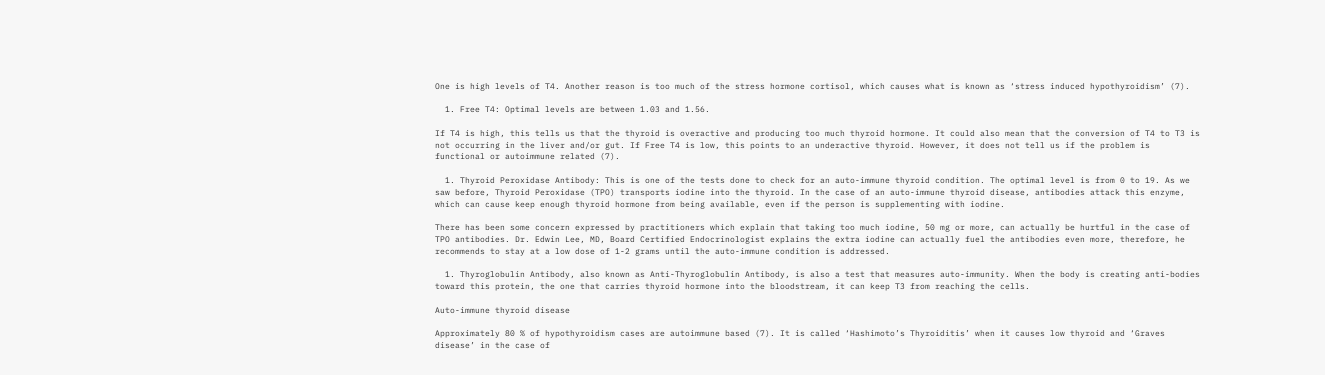One is high levels of T4. Another reason is too much of the stress hormone cortisol, which causes what is known as ‘stress induced hypothyroidism’ (7).

  1. Free T4: Optimal levels are between 1.03 and 1.56.

If T4 is high, this tells us that the thyroid is overactive and producing too much thyroid hormone. It could also mean that the conversion of T4 to T3 is not occurring in the liver and/or gut. If Free T4 is low, this points to an underactive thyroid. However, it does not tell us if the problem is functional or autoimmune related (7).

  1. Thyroid Peroxidase Antibody: This is one of the tests done to check for an auto-immune thyroid condition. The optimal level is from 0 to 19. As we saw before, Thyroid Peroxidase (TPO) transports iodine into the thyroid. In the case of an auto-immune thyroid disease, antibodies attack this enzyme, which can cause keep enough thyroid hormone from being available, even if the person is supplementing with iodine.

There has been some concern expressed by practitioners which explain that taking too much iodine, 50 mg or more, can actually be hurtful in the case of TPO antibodies. Dr. Edwin Lee, MD, Board Certified Endocrinologist explains the extra iodine can actually fuel the antibodies even more, therefore, he recommends to stay at a low dose of 1-2 grams until the auto-immune condition is addressed.

  1. Thyroglobulin Antibody, also known as Anti-Thyroglobulin Antibody, is also a test that measures auto-immunity. When the body is creating anti-bodies toward this protein, the one that carries thyroid hormone into the bloodstream, it can keep T3 from reaching the cells.

Auto-immune thyroid disease

Approximately 80 % of hypothyroidism cases are autoimmune based (7). It is called ‘Hashimoto’s Thyroiditis’ when it causes low thyroid and ‘Graves disease’ in the case of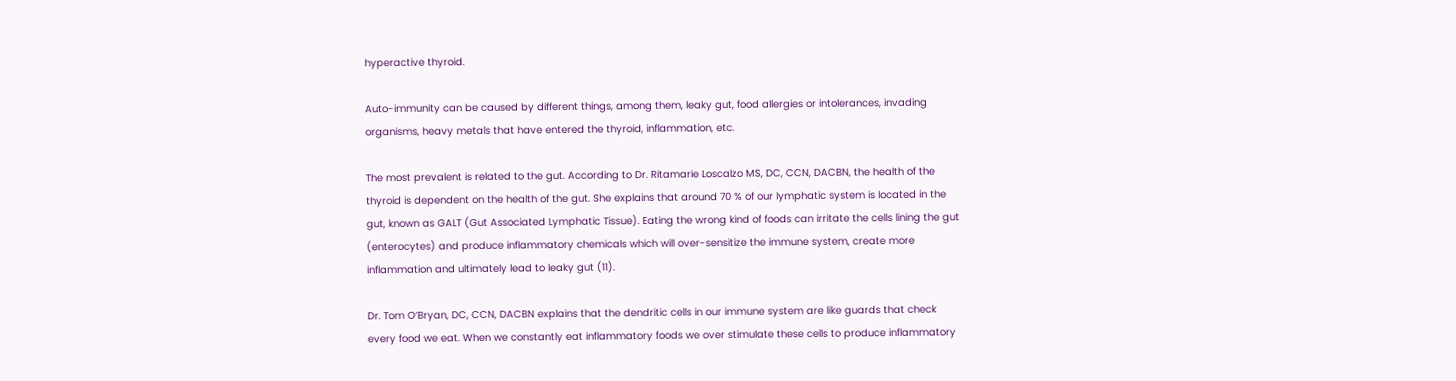hyperactive thyroid.

Auto-immunity can be caused by different things, among them, leaky gut, food allergies or intolerances, invading organisms, heavy metals that have entered the thyroid, inflammation, etc.

The most prevalent is related to the gut. According to Dr. Ritamarie Loscalzo MS, DC, CCN, DACBN, the health of the thyroid is dependent on the health of the gut. She explains that around 70 % of our lymphatic system is located in the gut, known as GALT (Gut Associated Lymphatic Tissue). Eating the wrong kind of foods can irritate the cells lining the gut (enterocytes) and produce inflammatory chemicals which will over-sensitize the immune system, create more inflammation and ultimately lead to leaky gut (11).

Dr. Tom O’Bryan, DC, CCN, DACBN explains that the dendritic cells in our immune system are like guards that check every food we eat. When we constantly eat inflammatory foods we over stimulate these cells to produce inflammatory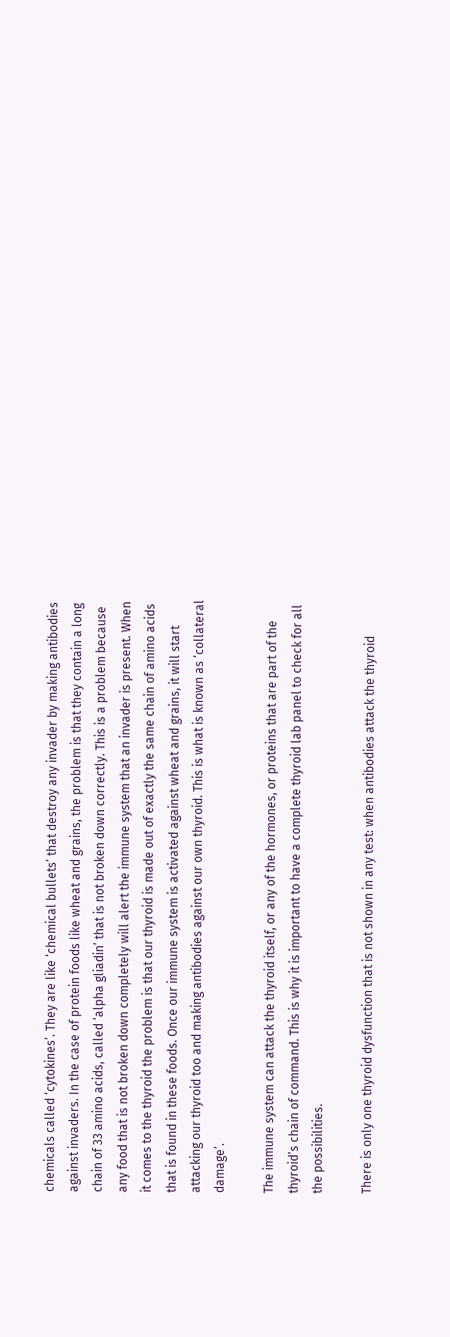chemicals called ‘cytokines’. They are like ‘chemical bullets’ that destroy any invader by making antibodies against invaders. In the case of protein foods like wheat and grains, the problem is that they contain a long chain of 33 amino acids, called ‘alpha gliadin’ that is not broken down correctly. This is a problem because any food that is not broken down completely will alert the immune system that an invader is present. When it comes to the thyroid the problem is that our thyroid is made out of exactly the same chain of amino acids that is found in these foods. Once our immune system is activated against wheat and grains, it will start attacking our thyroid too and making antibodies against our own thyroid. This is what is known as ‘collateral damage’.

The immune system can attack the thyroid itself, or any of the hormones, or proteins that are part of the thyroid’s chain of command. This is why it is important to have a complete thyroid lab panel to check for all the possibilities.

There is only one thyroid dysfunction that is not shown in any test: when antibodies attack the thyroid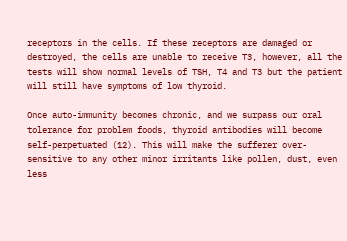receptors in the cells. If these receptors are damaged or destroyed, the cells are unable to receive T3, however, all the tests will show normal levels of TSH, T4 and T3 but the patient will still have symptoms of low thyroid.

Once auto-immunity becomes chronic, and we surpass our oral tolerance for problem foods, thyroid antibodies will become self-perpetuated (12). This will make the sufferer over-sensitive to any other minor irritants like pollen, dust, even less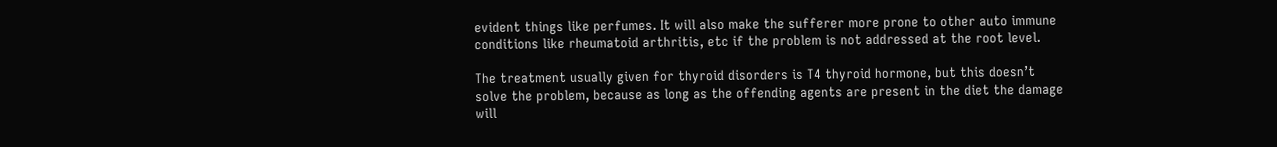evident things like perfumes. It will also make the sufferer more prone to other auto immune conditions like rheumatoid arthritis, etc if the problem is not addressed at the root level.

The treatment usually given for thyroid disorders is T4 thyroid hormone, but this doesn’t solve the problem, because as long as the offending agents are present in the diet the damage will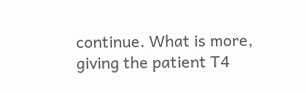continue. What is more, giving the patient T4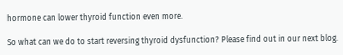hormone can lower thyroid function even more.

So what can we do to start reversing thyroid dysfunction? Please find out in our next blog.